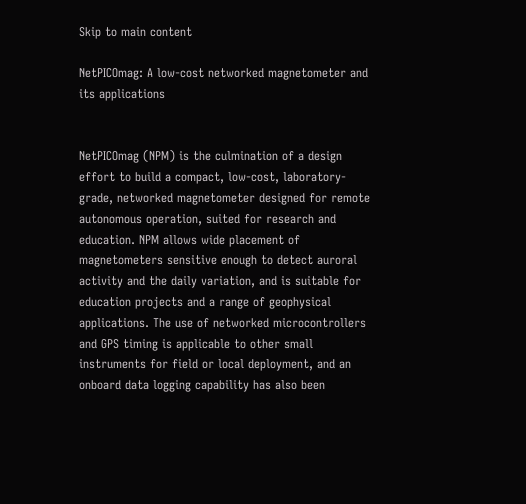Skip to main content

NetPICOmag: A low-cost networked magnetometer and its applications


NetPICOmag (NPM) is the culmination of a design effort to build a compact, low-cost, laboratory-grade, networked magnetometer designed for remote autonomous operation, suited for research and education. NPM allows wide placement of magnetometers sensitive enough to detect auroral activity and the daily variation, and is suitable for education projects and a range of geophysical applications. The use of networked microcontrollers and GPS timing is applicable to other small instruments for field or local deployment, and an onboard data logging capability has also been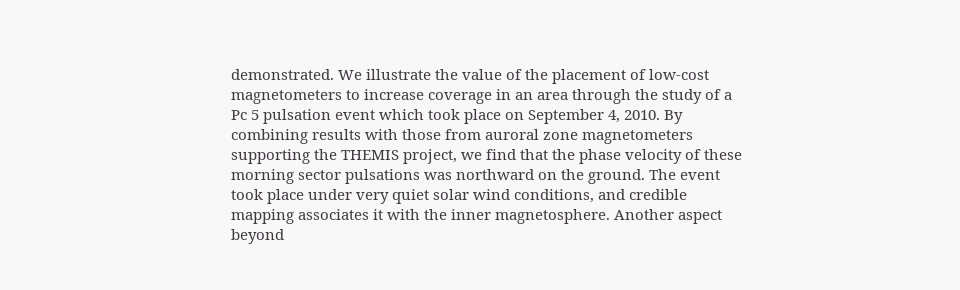demonstrated. We illustrate the value of the placement of low-cost magnetometers to increase coverage in an area through the study of a Pc 5 pulsation event which took place on September 4, 2010. By combining results with those from auroral zone magnetometers supporting the THEMIS project, we find that the phase velocity of these morning sector pulsations was northward on the ground. The event took place under very quiet solar wind conditions, and credible mapping associates it with the inner magnetosphere. Another aspect beyond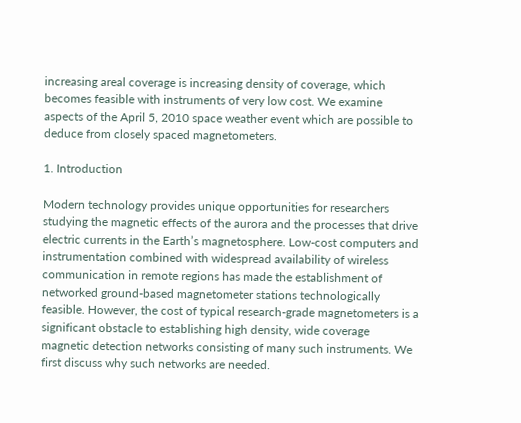increasing areal coverage is increasing density of coverage, which becomes feasible with instruments of very low cost. We examine aspects of the April 5, 2010 space weather event which are possible to deduce from closely spaced magnetometers.

1. Introduction

Modern technology provides unique opportunities for researchers studying the magnetic effects of the aurora and the processes that drive electric currents in the Earth’s magnetosphere. Low-cost computers and instrumentation combined with widespread availability of wireless communication in remote regions has made the establishment of networked ground-based magnetometer stations technologically feasible. However, the cost of typical research-grade magnetometers is a significant obstacle to establishing high density, wide coverage magnetic detection networks consisting of many such instruments. We first discuss why such networks are needed.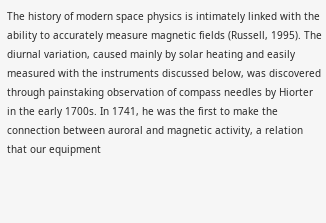The history of modern space physics is intimately linked with the ability to accurately measure magnetic fields (Russell, 1995). The diurnal variation, caused mainly by solar heating and easily measured with the instruments discussed below, was discovered through painstaking observation of compass needles by Hiorter in the early 1700s. In 1741, he was the first to make the connection between auroral and magnetic activity, a relation that our equipment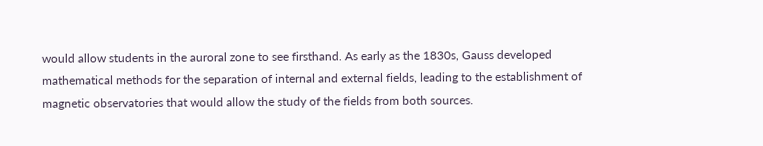would allow students in the auroral zone to see firsthand. As early as the 1830s, Gauss developed mathematical methods for the separation of internal and external fields, leading to the establishment of magnetic observatories that would allow the study of the fields from both sources.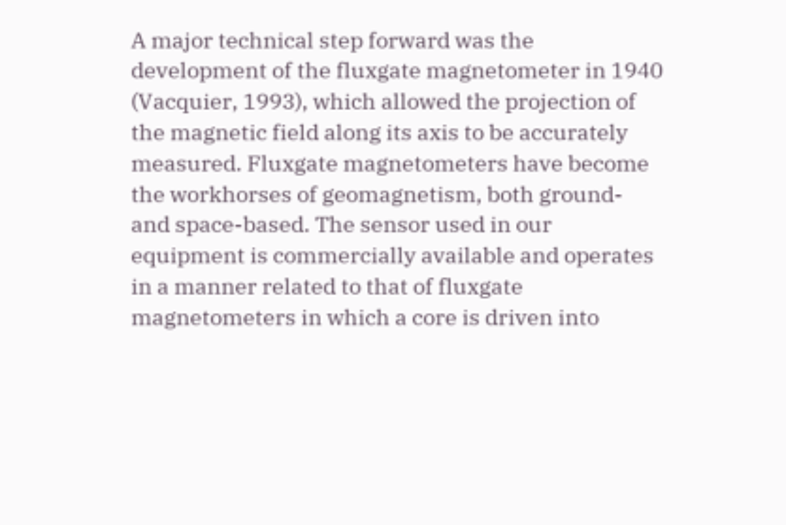A major technical step forward was the development of the fluxgate magnetometer in 1940 (Vacquier, 1993), which allowed the projection of the magnetic field along its axis to be accurately measured. Fluxgate magnetometers have become the workhorses of geomagnetism, both ground- and space-based. The sensor used in our equipment is commercially available and operates in a manner related to that of fluxgate magnetometers in which a core is driven into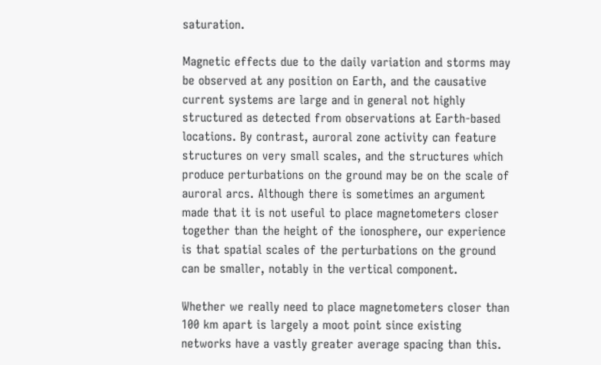saturation.

Magnetic effects due to the daily variation and storms may be observed at any position on Earth, and the causative current systems are large and in general not highly structured as detected from observations at Earth-based locations. By contrast, auroral zone activity can feature structures on very small scales, and the structures which produce perturbations on the ground may be on the scale of auroral arcs. Although there is sometimes an argument made that it is not useful to place magnetometers closer together than the height of the ionosphere, our experience is that spatial scales of the perturbations on the ground can be smaller, notably in the vertical component.

Whether we really need to place magnetometers closer than 100 km apart is largely a moot point since existing networks have a vastly greater average spacing than this.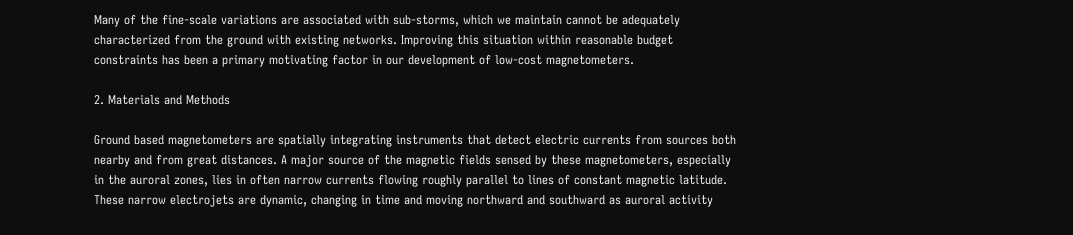Many of the fine-scale variations are associated with sub-storms, which we maintain cannot be adequately characterized from the ground with existing networks. Improving this situation within reasonable budget constraints has been a primary motivating factor in our development of low-cost magnetometers.

2. Materials and Methods

Ground based magnetometers are spatially integrating instruments that detect electric currents from sources both nearby and from great distances. A major source of the magnetic fields sensed by these magnetometers, especially in the auroral zones, lies in often narrow currents flowing roughly parallel to lines of constant magnetic latitude. These narrow electrojets are dynamic, changing in time and moving northward and southward as auroral activity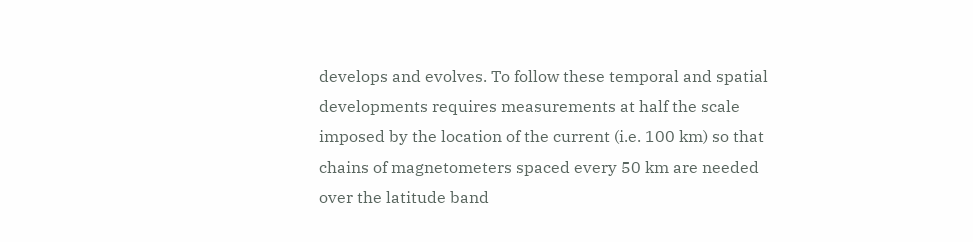develops and evolves. To follow these temporal and spatial developments requires measurements at half the scale imposed by the location of the current (i.e. 100 km) so that chains of magnetometers spaced every 50 km are needed over the latitude band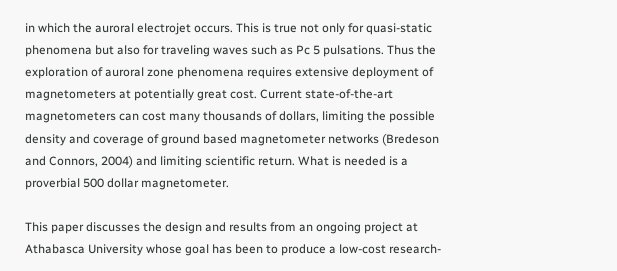in which the auroral electrojet occurs. This is true not only for quasi-static phenomena but also for traveling waves such as Pc 5 pulsations. Thus the exploration of auroral zone phenomena requires extensive deployment of magnetometers at potentially great cost. Current state-of-the-art magnetometers can cost many thousands of dollars, limiting the possible density and coverage of ground based magnetometer networks (Bredeson and Connors, 2004) and limiting scientific return. What is needed is a proverbial 500 dollar magnetometer.

This paper discusses the design and results from an ongoing project at Athabasca University whose goal has been to produce a low-cost research-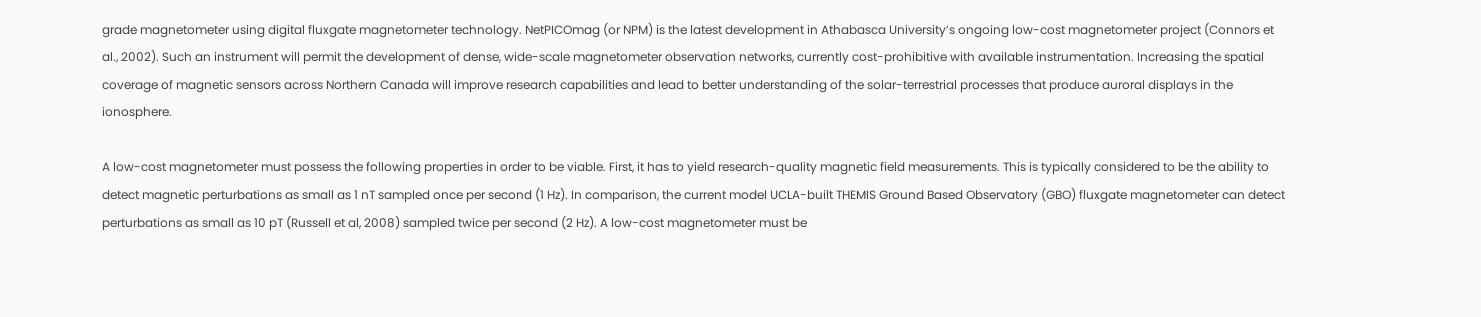grade magnetometer using digital fluxgate magnetometer technology. NetPICOmag (or NPM) is the latest development in Athabasca University’s ongoing low-cost magnetometer project (Connors et al., 2002). Such an instrument will permit the development of dense, wide-scale magnetometer observation networks, currently cost-prohibitive with available instrumentation. Increasing the spatial coverage of magnetic sensors across Northern Canada will improve research capabilities and lead to better understanding of the solar-terrestrial processes that produce auroral displays in the ionosphere.

A low-cost magnetometer must possess the following properties in order to be viable. First, it has to yield research-quality magnetic field measurements. This is typically considered to be the ability to detect magnetic perturbations as small as 1 nT sampled once per second (1 Hz). In comparison, the current model UCLA-built THEMIS Ground Based Observatory (GBO) fluxgate magnetometer can detect perturbations as small as 10 pT (Russell et al, 2008) sampled twice per second (2 Hz). A low-cost magnetometer must be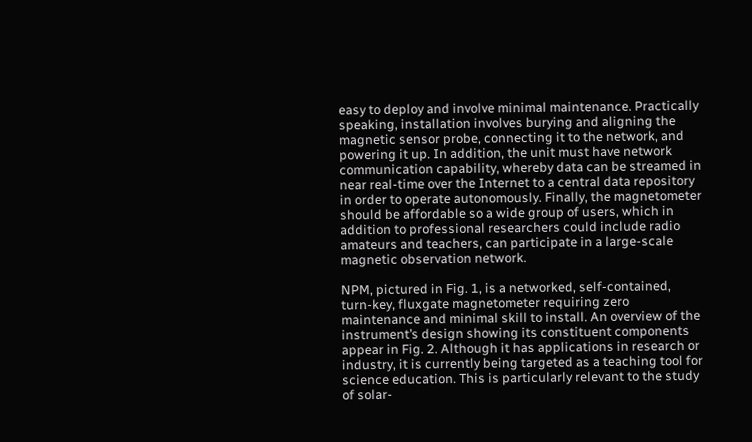easy to deploy and involve minimal maintenance. Practically speaking, installation involves burying and aligning the magnetic sensor probe, connecting it to the network, and powering it up. In addition, the unit must have network communication capability, whereby data can be streamed in near real-time over the Internet to a central data repository in order to operate autonomously. Finally, the magnetometer should be affordable so a wide group of users, which in addition to professional researchers could include radio amateurs and teachers, can participate in a large-scale magnetic observation network.

NPM, pictured in Fig. 1, is a networked, self-contained, turn-key, fluxgate magnetometer requiring zero maintenance and minimal skill to install. An overview of the instrument’s design showing its constituent components appear in Fig. 2. Although it has applications in research or industry, it is currently being targeted as a teaching tool for science education. This is particularly relevant to the study of solar-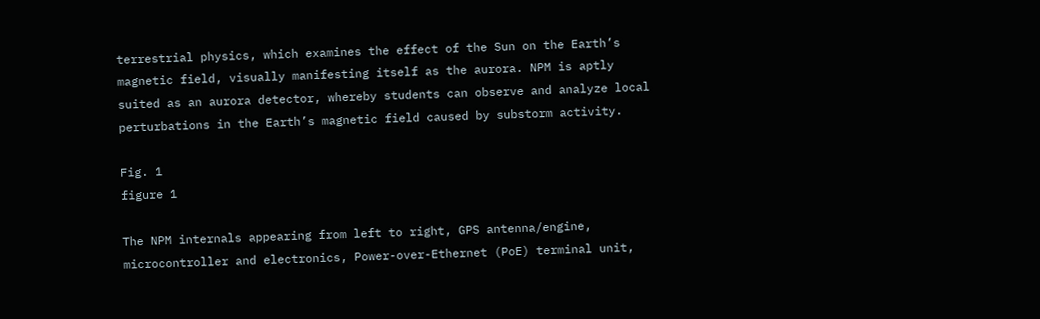terrestrial physics, which examines the effect of the Sun on the Earth’s magnetic field, visually manifesting itself as the aurora. NPM is aptly suited as an aurora detector, whereby students can observe and analyze local perturbations in the Earth’s magnetic field caused by substorm activity.

Fig. 1
figure 1

The NPM internals appearing from left to right, GPS antenna/engine, microcontroller and electronics, Power-over-Ethernet (PoE) terminal unit,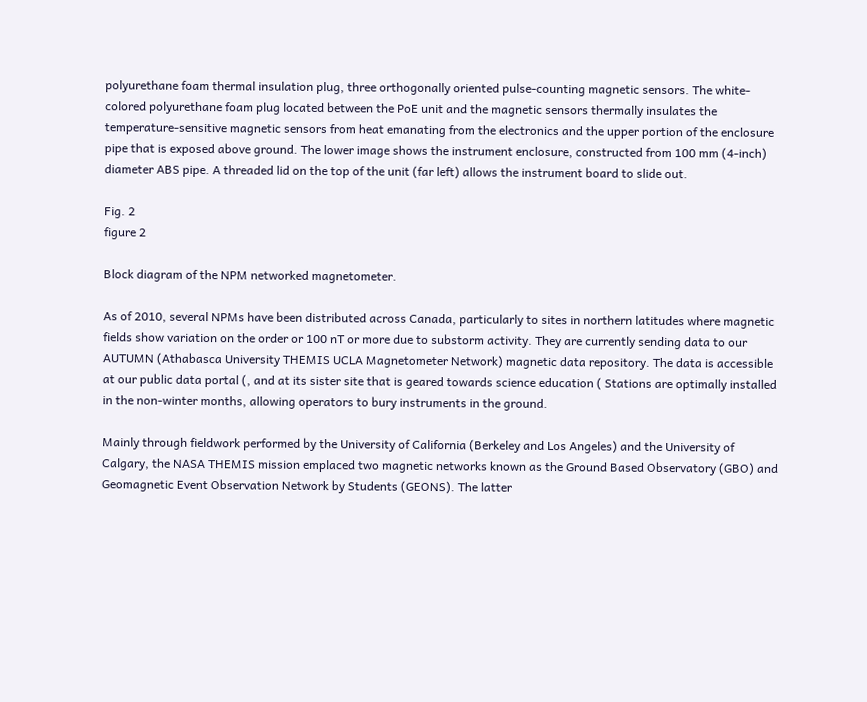polyurethane foam thermal insulation plug, three orthogonally oriented pulse-counting magnetic sensors. The white-colored polyurethane foam plug located between the PoE unit and the magnetic sensors thermally insulates the temperature-sensitive magnetic sensors from heat emanating from the electronics and the upper portion of the enclosure pipe that is exposed above ground. The lower image shows the instrument enclosure, constructed from 100 mm (4-inch) diameter ABS pipe. A threaded lid on the top of the unit (far left) allows the instrument board to slide out.

Fig. 2
figure 2

Block diagram of the NPM networked magnetometer.

As of 2010, several NPMs have been distributed across Canada, particularly to sites in northern latitudes where magnetic fields show variation on the order or 100 nT or more due to substorm activity. They are currently sending data to our AUTUMN (Athabasca University THEMIS UCLA Magnetometer Network) magnetic data repository. The data is accessible at our public data portal (, and at its sister site that is geared towards science education ( Stations are optimally installed in the non-winter months, allowing operators to bury instruments in the ground.

Mainly through fieldwork performed by the University of California (Berkeley and Los Angeles) and the University of Calgary, the NASA THEMIS mission emplaced two magnetic networks known as the Ground Based Observatory (GBO) and Geomagnetic Event Observation Network by Students (GEONS). The latter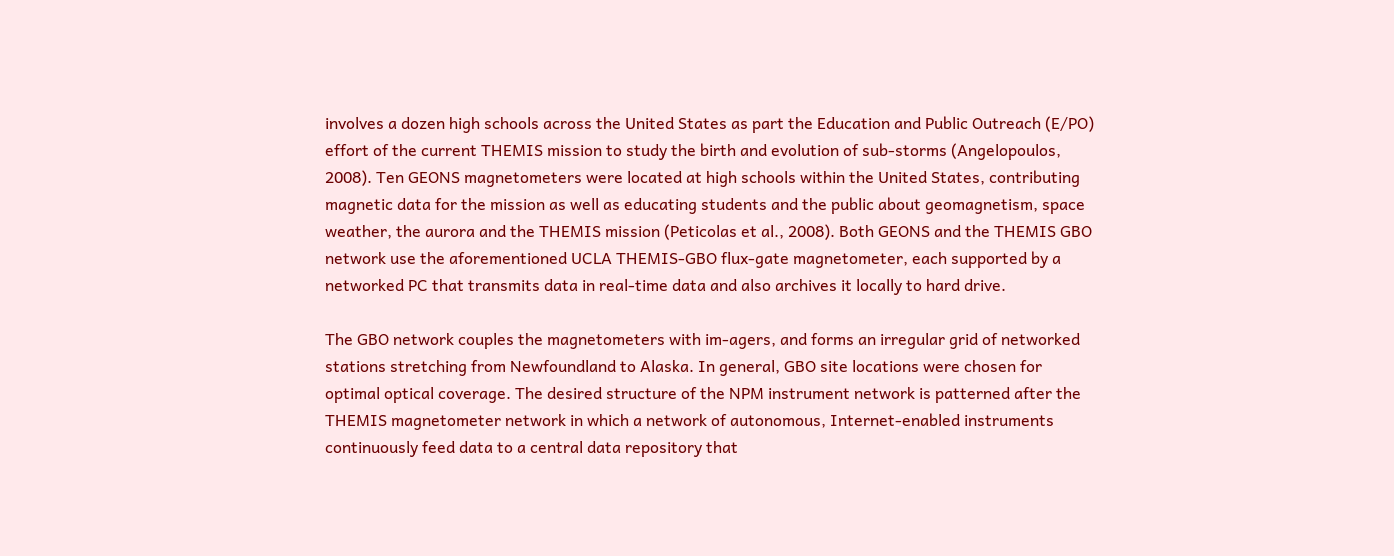involves a dozen high schools across the United States as part the Education and Public Outreach (E/PO) effort of the current THEMIS mission to study the birth and evolution of sub-storms (Angelopoulos, 2008). Ten GEONS magnetometers were located at high schools within the United States, contributing magnetic data for the mission as well as educating students and the public about geomagnetism, space weather, the aurora and the THEMIS mission (Peticolas et al., 2008). Both GEONS and the THEMIS GBO network use the aforementioned UCLA THEMIS-GBO flux-gate magnetometer, each supported by a networked PC that transmits data in real-time data and also archives it locally to hard drive.

The GBO network couples the magnetometers with im-agers, and forms an irregular grid of networked stations stretching from Newfoundland to Alaska. In general, GBO site locations were chosen for optimal optical coverage. The desired structure of the NPM instrument network is patterned after the THEMIS magnetometer network in which a network of autonomous, Internet-enabled instruments continuously feed data to a central data repository that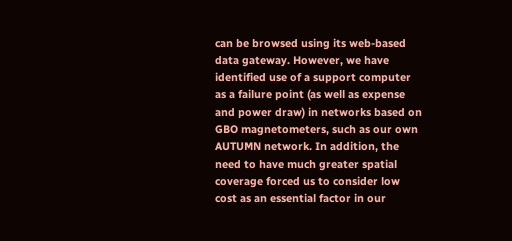can be browsed using its web-based data gateway. However, we have identified use of a support computer as a failure point (as well as expense and power draw) in networks based on GBO magnetometers, such as our own AUTUMN network. In addition, the need to have much greater spatial coverage forced us to consider low cost as an essential factor in our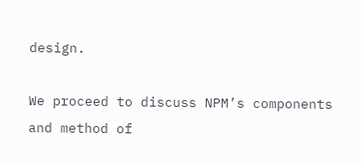design.

We proceed to discuss NPM’s components and method of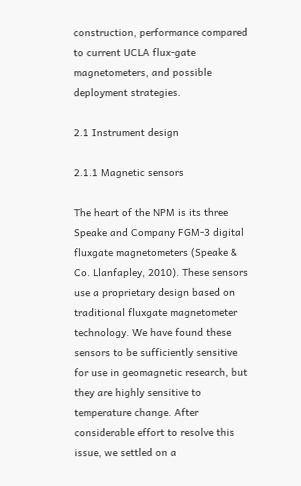construction, performance compared to current UCLA flux-gate magnetometers, and possible deployment strategies.

2.1 Instrument design

2.1.1 Magnetic sensors

The heart of the NPM is its three Speake and Company FGM-3 digital fluxgate magnetometers (Speake & Co. Llanfapley, 2010). These sensors use a proprietary design based on traditional fluxgate magnetometer technology. We have found these sensors to be sufficiently sensitive for use in geomagnetic research, but they are highly sensitive to temperature change. After considerable effort to resolve this issue, we settled on a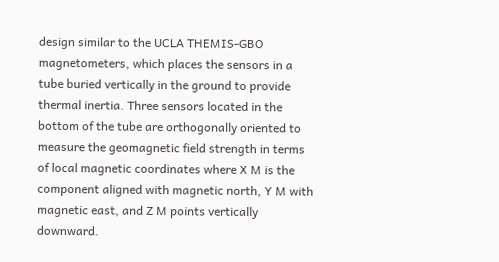design similar to the UCLA THEMIS-GBO magnetometers, which places the sensors in a tube buried vertically in the ground to provide thermal inertia. Three sensors located in the bottom of the tube are orthogonally oriented to measure the geomagnetic field strength in terms of local magnetic coordinates where X M is the component aligned with magnetic north, Y M with magnetic east, and Z M points vertically downward.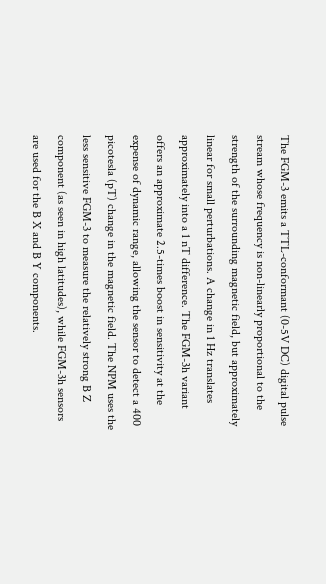The FGM-3 emits a TTL-conformant (0-5V DC) digital pulse stream whose frequency is non-linearly proportional to the strength of the surrounding magnetic field, but approximately linear for small perturbations. A change in 1 Hz translates approximately into a 1 nT difference. The FGM-3h variant offers an approximate 2.5-times boost in sensitivity at the expense of dynamic range, allowing the sensor to detect a 400 picotesla (pT) change in the magnetic field. The NPM uses the less sensitive FGM-3 to measure the relatively strong B Z component (as seen in high latitudes), while FGM-3h sensors are used for the B X and B Y components.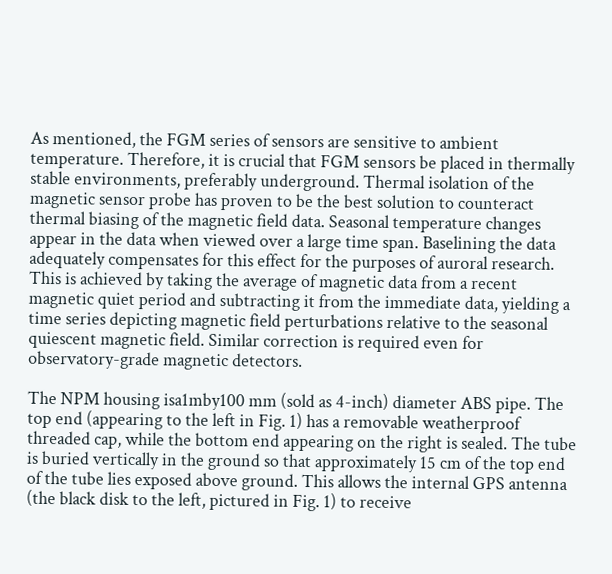As mentioned, the FGM series of sensors are sensitive to ambient temperature. Therefore, it is crucial that FGM sensors be placed in thermally stable environments, preferably underground. Thermal isolation of the magnetic sensor probe has proven to be the best solution to counteract thermal biasing of the magnetic field data. Seasonal temperature changes appear in the data when viewed over a large time span. Baselining the data adequately compensates for this effect for the purposes of auroral research. This is achieved by taking the average of magnetic data from a recent magnetic quiet period and subtracting it from the immediate data, yielding a time series depicting magnetic field perturbations relative to the seasonal quiescent magnetic field. Similar correction is required even for observatory-grade magnetic detectors.

The NPM housing isa1mby100 mm (sold as 4-inch) diameter ABS pipe. The top end (appearing to the left in Fig. 1) has a removable weatherproof threaded cap, while the bottom end appearing on the right is sealed. The tube is buried vertically in the ground so that approximately 15 cm of the top end of the tube lies exposed above ground. This allows the internal GPS antenna (the black disk to the left, pictured in Fig. 1) to receive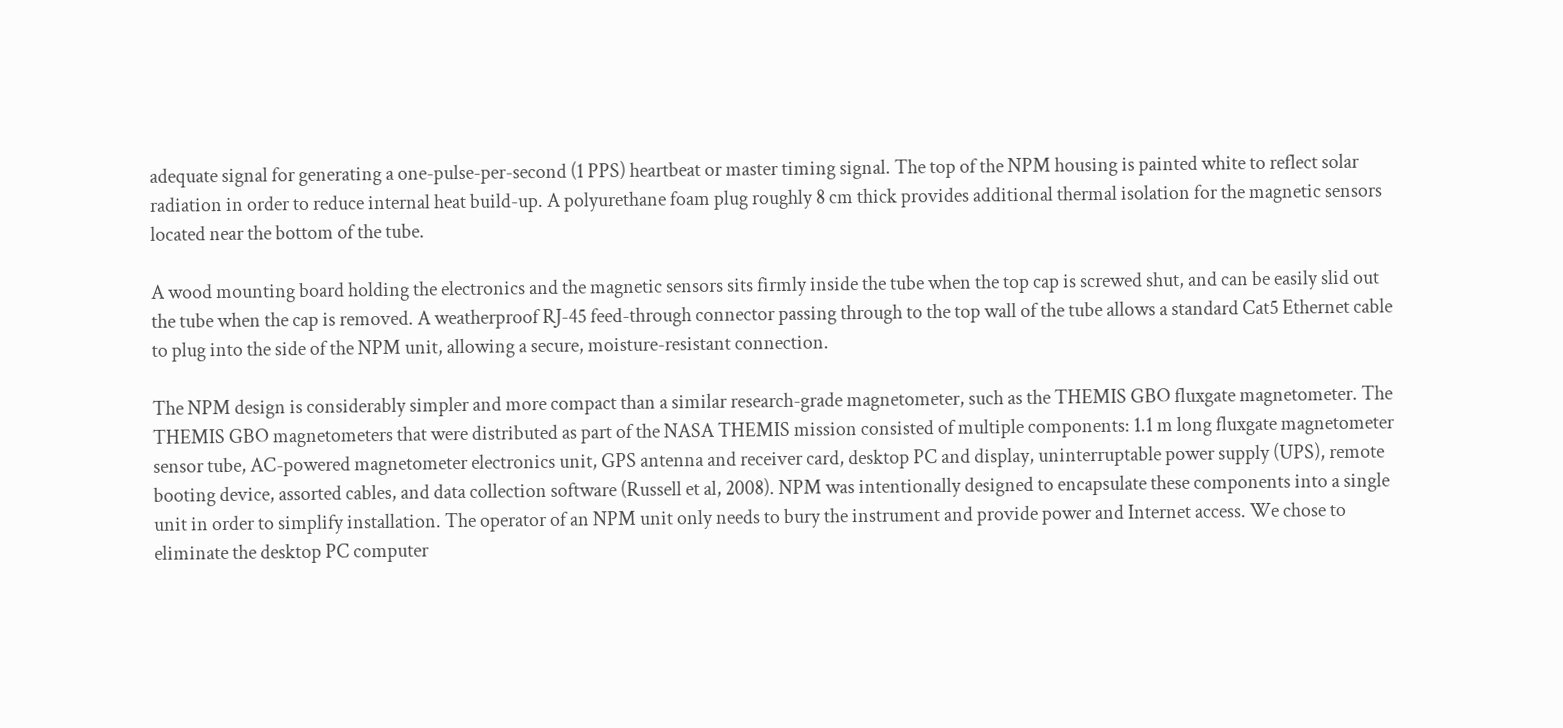adequate signal for generating a one-pulse-per-second (1 PPS) heartbeat or master timing signal. The top of the NPM housing is painted white to reflect solar radiation in order to reduce internal heat build-up. A polyurethane foam plug roughly 8 cm thick provides additional thermal isolation for the magnetic sensors located near the bottom of the tube.

A wood mounting board holding the electronics and the magnetic sensors sits firmly inside the tube when the top cap is screwed shut, and can be easily slid out the tube when the cap is removed. A weatherproof RJ-45 feed-through connector passing through to the top wall of the tube allows a standard Cat5 Ethernet cable to plug into the side of the NPM unit, allowing a secure, moisture-resistant connection.

The NPM design is considerably simpler and more compact than a similar research-grade magnetometer, such as the THEMIS GBO fluxgate magnetometer. The THEMIS GBO magnetometers that were distributed as part of the NASA THEMIS mission consisted of multiple components: 1.1 m long fluxgate magnetometer sensor tube, AC-powered magnetometer electronics unit, GPS antenna and receiver card, desktop PC and display, uninterruptable power supply (UPS), remote booting device, assorted cables, and data collection software (Russell et al, 2008). NPM was intentionally designed to encapsulate these components into a single unit in order to simplify installation. The operator of an NPM unit only needs to bury the instrument and provide power and Internet access. We chose to eliminate the desktop PC computer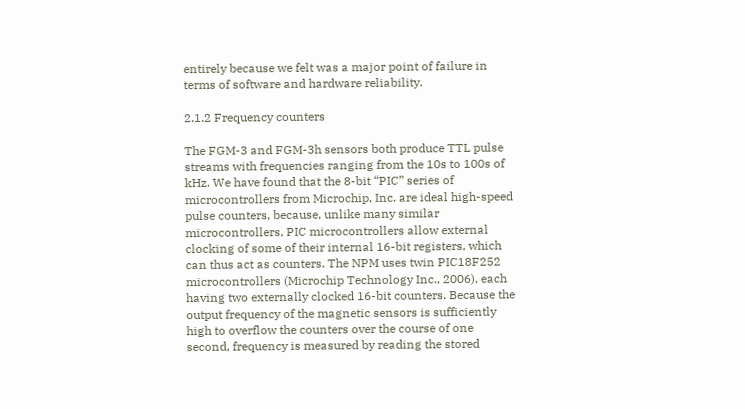entirely because we felt was a major point of failure in terms of software and hardware reliability.

2.1.2 Frequency counters

The FGM-3 and FGM-3h sensors both produce TTL pulse streams with frequencies ranging from the 10s to 100s of kHz. We have found that the 8-bit “PIC” series of microcontrollers from Microchip, Inc. are ideal high-speed pulse counters, because, unlike many similar microcontrollers, PIC microcontrollers allow external clocking of some of their internal 16-bit registers, which can thus act as counters. The NPM uses twin PIC18F252 microcontrollers (Microchip Technology Inc., 2006), each having two externally clocked 16-bit counters. Because the output frequency of the magnetic sensors is sufficiently high to overflow the counters over the course of one second, frequency is measured by reading the stored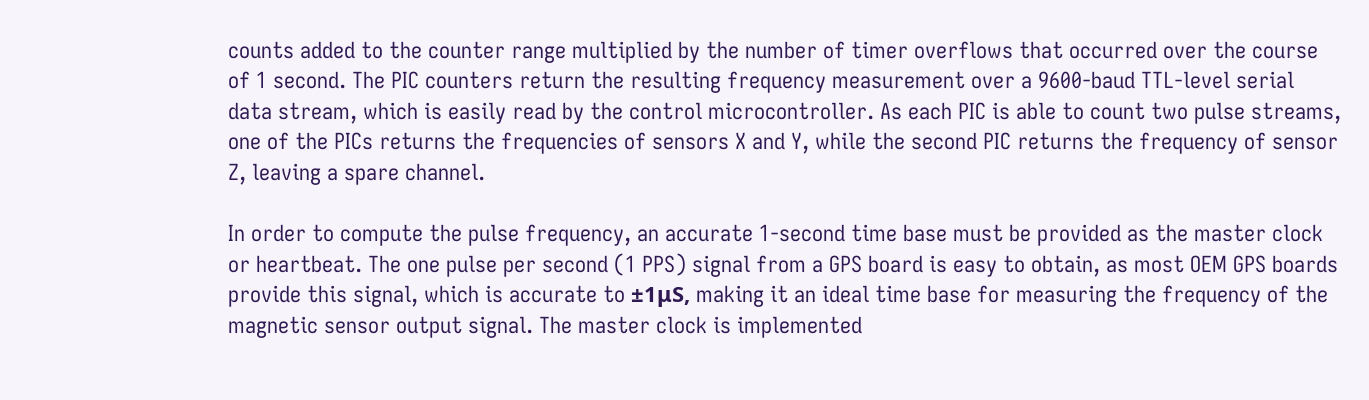counts added to the counter range multiplied by the number of timer overflows that occurred over the course of 1 second. The PIC counters return the resulting frequency measurement over a 9600-baud TTL-level serial data stream, which is easily read by the control microcontroller. As each PIC is able to count two pulse streams, one of the PICs returns the frequencies of sensors X and Y, while the second PIC returns the frequency of sensor Z, leaving a spare channel.

In order to compute the pulse frequency, an accurate 1-second time base must be provided as the master clock or heartbeat. The one pulse per second (1 PPS) signal from a GPS board is easy to obtain, as most OEM GPS boards provide this signal, which is accurate to ±1μS, making it an ideal time base for measuring the frequency of the magnetic sensor output signal. The master clock is implemented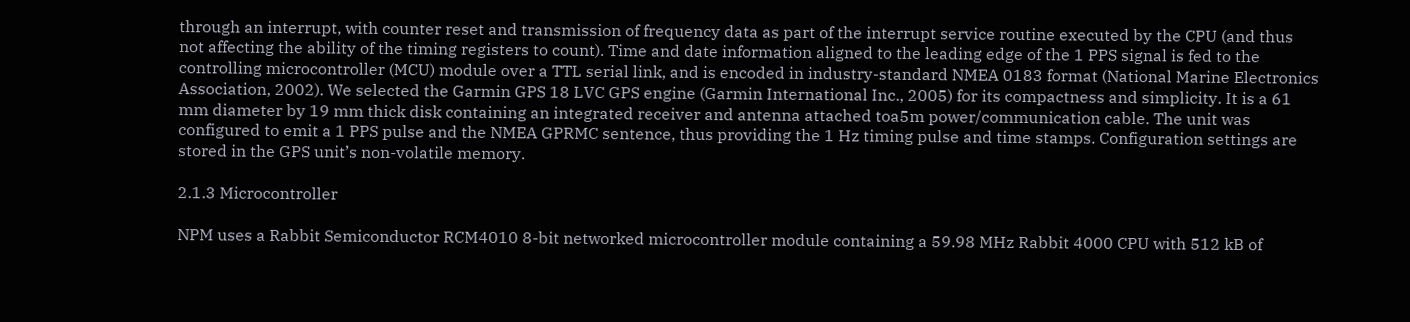through an interrupt, with counter reset and transmission of frequency data as part of the interrupt service routine executed by the CPU (and thus not affecting the ability of the timing registers to count). Time and date information aligned to the leading edge of the 1 PPS signal is fed to the controlling microcontroller (MCU) module over a TTL serial link, and is encoded in industry-standard NMEA 0183 format (National Marine Electronics Association, 2002). We selected the Garmin GPS 18 LVC GPS engine (Garmin International Inc., 2005) for its compactness and simplicity. It is a 61 mm diameter by 19 mm thick disk containing an integrated receiver and antenna attached toa5m power/communication cable. The unit was configured to emit a 1 PPS pulse and the NMEA GPRMC sentence, thus providing the 1 Hz timing pulse and time stamps. Configuration settings are stored in the GPS unit’s non-volatile memory.

2.1.3 Microcontroller

NPM uses a Rabbit Semiconductor RCM4010 8-bit networked microcontroller module containing a 59.98 MHz Rabbit 4000 CPU with 512 kB of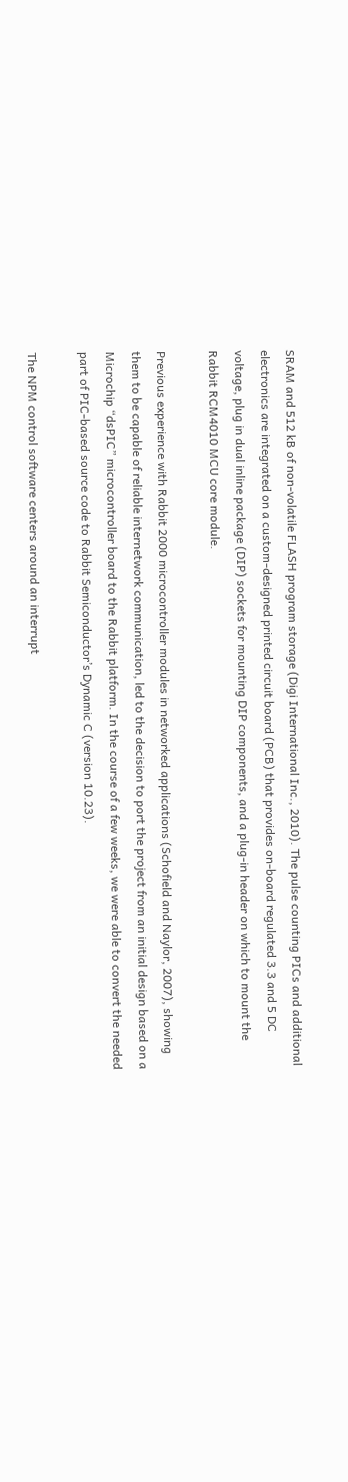SRAM and 512 kB of non-volatile FLASH program storage (Digi International Inc., 2010). The pulse counting PICs and additional electronics are integrated on a custom-designed printed circuit board (PCB) that provides on-board regulated 3.3 and 5 DC voltage, plug in dual inline package (DIP) sockets for mounting DIP components, and a plug-in header on which to mount the Rabbit RCM4010 MCU core module.

Previous experience with Rabbit 2000 microcontroller modules in networked applications (Schofield and Naylor, 2007), showing them to be capable of reliable internetwork communication, led to the decision to port the project from an initial design based on a Microchip “dsPIC” microcontroller board to the Rabbit platform. In the course of a few weeks, we were able to convert the needed part of PIC-based source code to Rabbit Semiconductor’s Dynamic C (version 10.23).

The NPM control software centers around an interrupt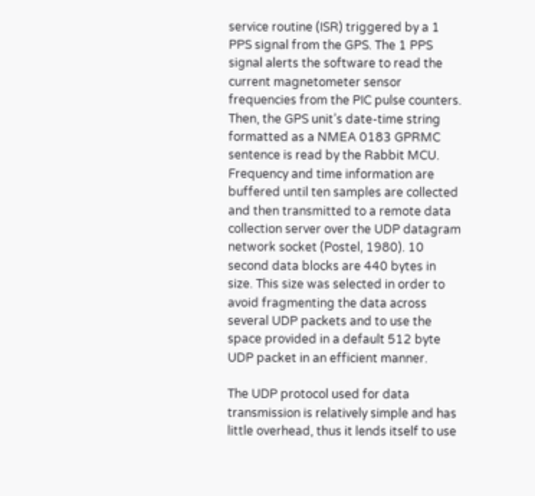service routine (ISR) triggered by a 1 PPS signal from the GPS. The 1 PPS signal alerts the software to read the current magnetometer sensor frequencies from the PIC pulse counters. Then, the GPS unit’s date-time string formatted as a NMEA 0183 GPRMC sentence is read by the Rabbit MCU. Frequency and time information are buffered until ten samples are collected and then transmitted to a remote data collection server over the UDP datagram network socket (Postel, 1980). 10 second data blocks are 440 bytes in size. This size was selected in order to avoid fragmenting the data across several UDP packets and to use the space provided in a default 512 byte UDP packet in an efficient manner.

The UDP protocol used for data transmission is relatively simple and has little overhead, thus it lends itself to use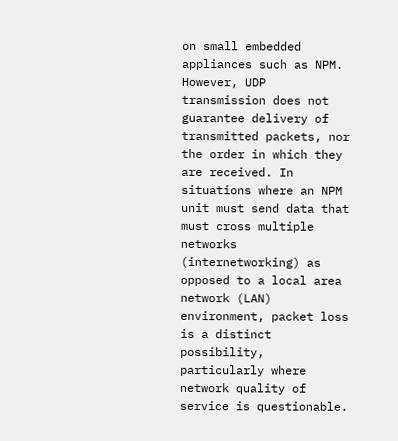on small embedded appliances such as NPM. However, UDP transmission does not guarantee delivery of transmitted packets, nor the order in which they are received. In situations where an NPM unit must send data that must cross multiple networks (internetworking) as opposed to a local area network (LAN) environment, packet loss is a distinct possibility, particularly where network quality of service is questionable.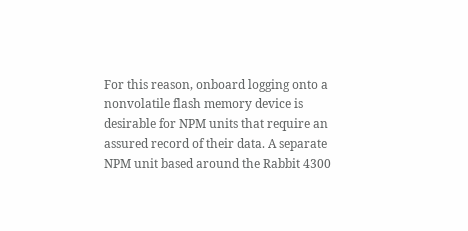For this reason, onboard logging onto a nonvolatile flash memory device is desirable for NPM units that require an assured record of their data. A separate NPM unit based around the Rabbit 4300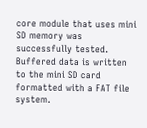core module that uses mini SD memory was successfully tested. Buffered data is written to the mini SD card formatted with a FAT file system.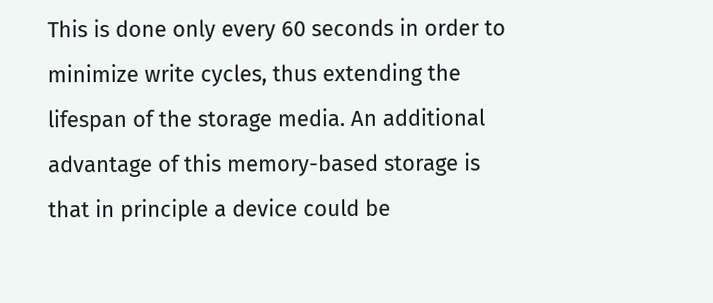This is done only every 60 seconds in order to minimize write cycles, thus extending the lifespan of the storage media. An additional advantage of this memory-based storage is that in principle a device could be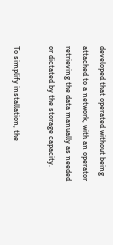developed that operated without being attached to a network, with an operator retrieving the data manually as needed or dictated by the storage capacity.

To simplify installation, the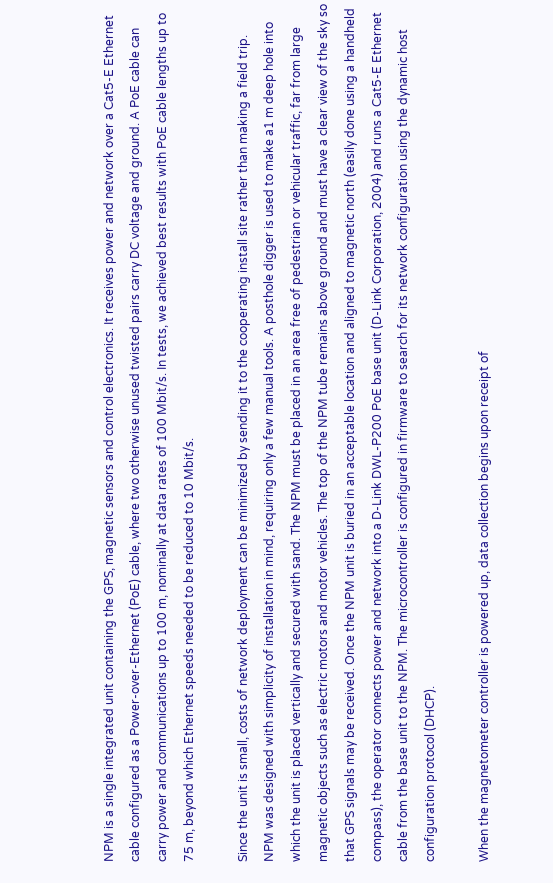NPM is a single integrated unit containing the GPS, magnetic sensors and control electronics. It receives power and network over a Cat5-E Ethernet cable configured as a Power-over-Ethernet (PoE) cable, where two otherwise unused twisted pairs carry DC voltage and ground. A PoE cable can carry power and communications up to 100 m, nominally at data rates of 100 Mbit/s. In tests, we achieved best results with PoE cable lengths up to 75 m, beyond which Ethernet speeds needed to be reduced to 10 Mbit/s.

Since the unit is small, costs of network deployment can be minimized by sending it to the cooperating install site rather than making a field trip. NPM was designed with simplicity of installation in mind, requiring only a few manual tools. A posthole digger is used to make a1 m deep hole into which the unit is placed vertically and secured with sand. The NPM must be placed in an area free of pedestrian or vehicular traffic, far from large magnetic objects such as electric motors and motor vehicles. The top of the NPM tube remains above ground and must have a clear view of the sky so that GPS signals may be received. Once the NPM unit is buried in an acceptable location and aligned to magnetic north (easily done using a handheld compass), the operator connects power and network into a D-Link DWL-P200 PoE base unit (D-Link Corporation, 2004) and runs a Cat5-E Ethernet cable from the base unit to the NPM. The microcontroller is configured in firmware to search for its network configuration using the dynamic host configuration protocol (DHCP).

When the magnetometer controller is powered up, data collection begins upon receipt of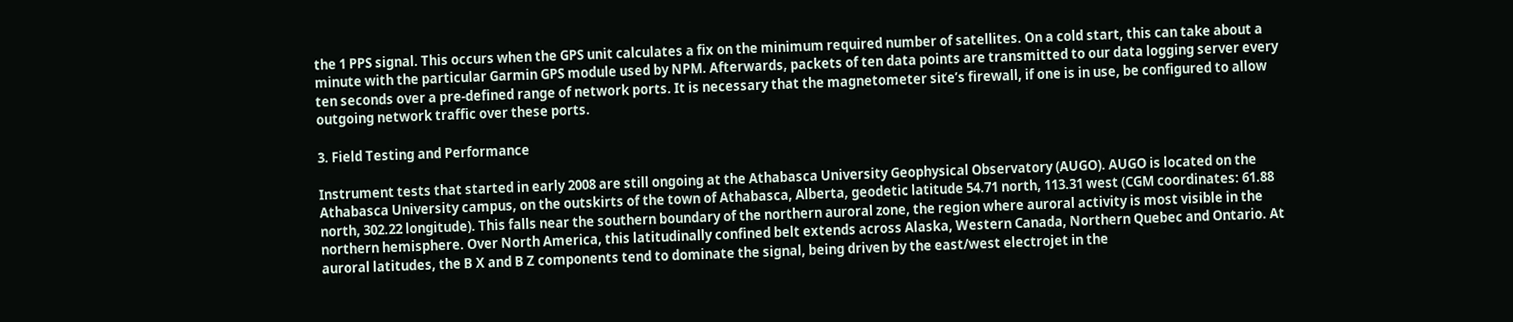the 1 PPS signal. This occurs when the GPS unit calculates a fix on the minimum required number of satellites. On a cold start, this can take about a minute with the particular Garmin GPS module used by NPM. Afterwards, packets of ten data points are transmitted to our data logging server every ten seconds over a pre-defined range of network ports. It is necessary that the magnetometer site’s firewall, if one is in use, be configured to allow outgoing network traffic over these ports.

3. Field Testing and Performance

Instrument tests that started in early 2008 are still ongoing at the Athabasca University Geophysical Observatory (AUGO). AUGO is located on the Athabasca University campus, on the outskirts of the town of Athabasca, Alberta, geodetic latitude 54.71 north, 113.31 west (CGM coordinates: 61.88 north, 302.22 longitude). This falls near the southern boundary of the northern auroral zone, the region where auroral activity is most visible in the northern hemisphere. Over North America, this latitudinally confined belt extends across Alaska, Western Canada, Northern Quebec and Ontario. At auroral latitudes, the B X and B Z components tend to dominate the signal, being driven by the east/west electrojet in the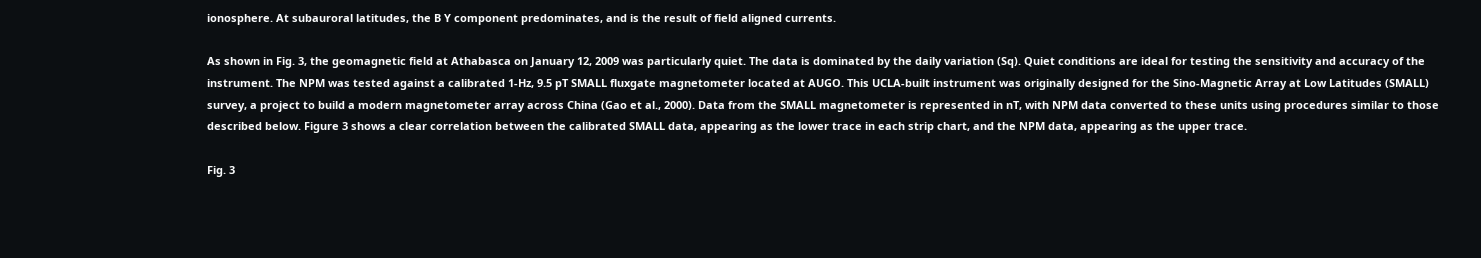ionosphere. At subauroral latitudes, the B Y component predominates, and is the result of field aligned currents.

As shown in Fig. 3, the geomagnetic field at Athabasca on January 12, 2009 was particularly quiet. The data is dominated by the daily variation (Sq). Quiet conditions are ideal for testing the sensitivity and accuracy of the instrument. The NPM was tested against a calibrated 1-Hz, 9.5 pT SMALL fluxgate magnetometer located at AUGO. This UCLA-built instrument was originally designed for the Sino-Magnetic Array at Low Latitudes (SMALL) survey, a project to build a modern magnetometer array across China (Gao et al., 2000). Data from the SMALL magnetometer is represented in nT, with NPM data converted to these units using procedures similar to those described below. Figure 3 shows a clear correlation between the calibrated SMALL data, appearing as the lower trace in each strip chart, and the NPM data, appearing as the upper trace.

Fig. 3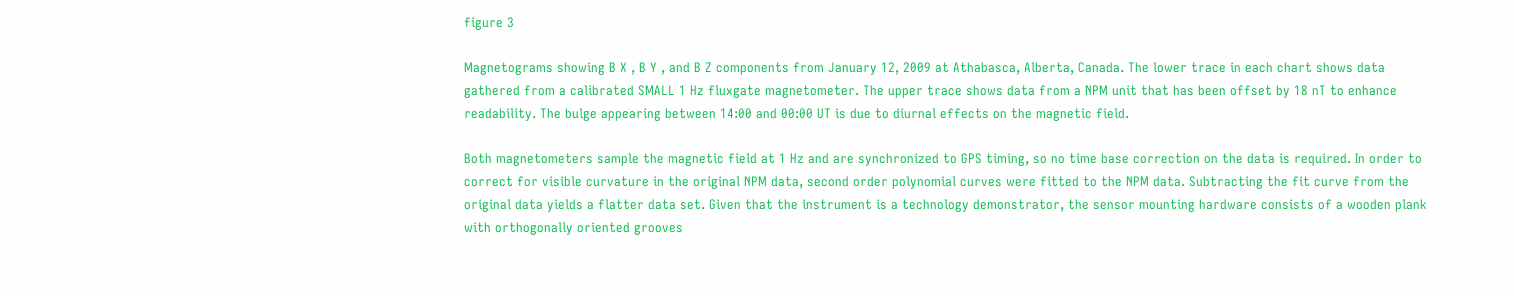figure 3

Magnetograms showing B X , B Y , and B Z components from January 12, 2009 at Athabasca, Alberta, Canada. The lower trace in each chart shows data gathered from a calibrated SMALL 1 Hz fluxgate magnetometer. The upper trace shows data from a NPM unit that has been offset by 18 nT to enhance readability. The bulge appearing between 14:00 and 00:00 UT is due to diurnal effects on the magnetic field.

Both magnetometers sample the magnetic field at 1 Hz and are synchronized to GPS timing, so no time base correction on the data is required. In order to correct for visible curvature in the original NPM data, second order polynomial curves were fitted to the NPM data. Subtracting the fit curve from the original data yields a flatter data set. Given that the instrument is a technology demonstrator, the sensor mounting hardware consists of a wooden plank with orthogonally oriented grooves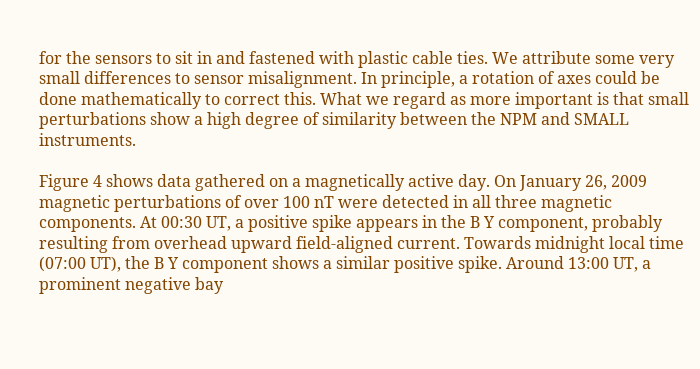for the sensors to sit in and fastened with plastic cable ties. We attribute some very small differences to sensor misalignment. In principle, a rotation of axes could be done mathematically to correct this. What we regard as more important is that small perturbations show a high degree of similarity between the NPM and SMALL instruments.

Figure 4 shows data gathered on a magnetically active day. On January 26, 2009 magnetic perturbations of over 100 nT were detected in all three magnetic components. At 00:30 UT, a positive spike appears in the B Y component, probably resulting from overhead upward field-aligned current. Towards midnight local time (07:00 UT), the B Y component shows a similar positive spike. Around 13:00 UT, a prominent negative bay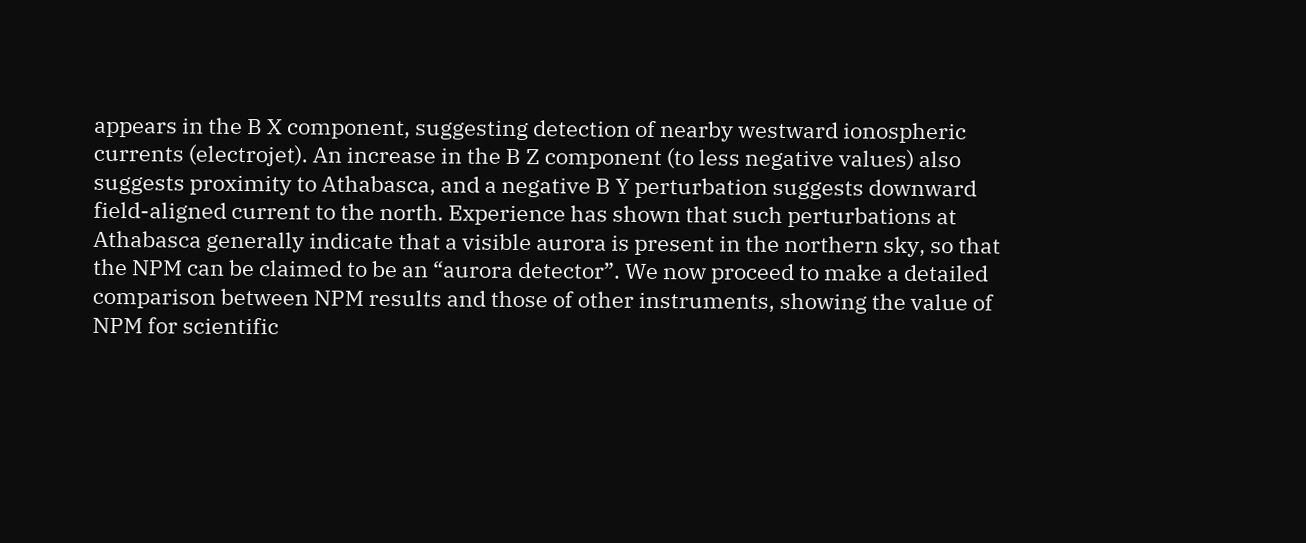appears in the B X component, suggesting detection of nearby westward ionospheric currents (electrojet). An increase in the B Z component (to less negative values) also suggests proximity to Athabasca, and a negative B Y perturbation suggests downward field-aligned current to the north. Experience has shown that such perturbations at Athabasca generally indicate that a visible aurora is present in the northern sky, so that the NPM can be claimed to be an “aurora detector”. We now proceed to make a detailed comparison between NPM results and those of other instruments, showing the value of NPM for scientific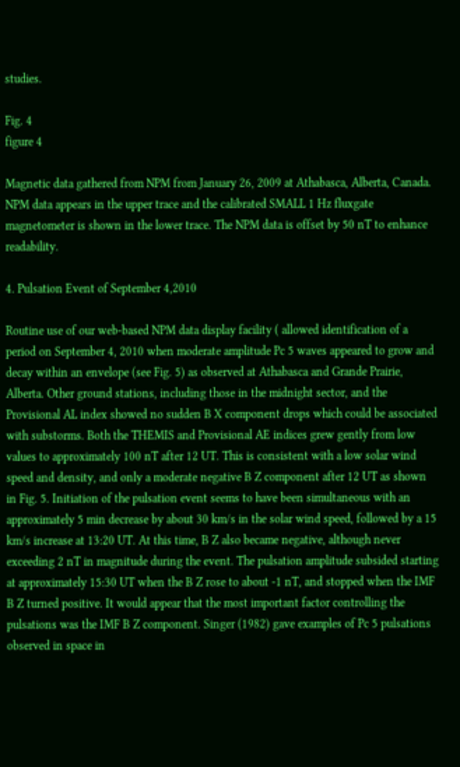studies.

Fig. 4
figure 4

Magnetic data gathered from NPM from January 26, 2009 at Athabasca, Alberta, Canada. NPM data appears in the upper trace and the calibrated SMALL 1 Hz fluxgate magnetometer is shown in the lower trace. The NPM data is offset by 50 nT to enhance readability.

4. Pulsation Event of September 4,2010

Routine use of our web-based NPM data display facility ( allowed identification of a period on September 4, 2010 when moderate amplitude Pc 5 waves appeared to grow and decay within an envelope (see Fig. 5) as observed at Athabasca and Grande Prairie, Alberta. Other ground stations, including those in the midnight sector, and the Provisional AL index showed no sudden B X component drops which could be associated with substorms. Both the THEMIS and Provisional AE indices grew gently from low values to approximately 100 nT after 12 UT. This is consistent with a low solar wind speed and density, and only a moderate negative B Z component after 12 UT as shown in Fig. 5. Initiation of the pulsation event seems to have been simultaneous with an approximately 5 min decrease by about 30 km/s in the solar wind speed, followed by a 15 km/s increase at 13:20 UT. At this time, B Z also became negative, although never exceeding 2 nT in magnitude during the event. The pulsation amplitude subsided starting at approximately 15:30 UT when the B Z rose to about -1 nT, and stopped when the IMF B Z turned positive. It would appear that the most important factor controlling the pulsations was the IMF B Z component. Singer (1982) gave examples of Pc 5 pulsations observed in space in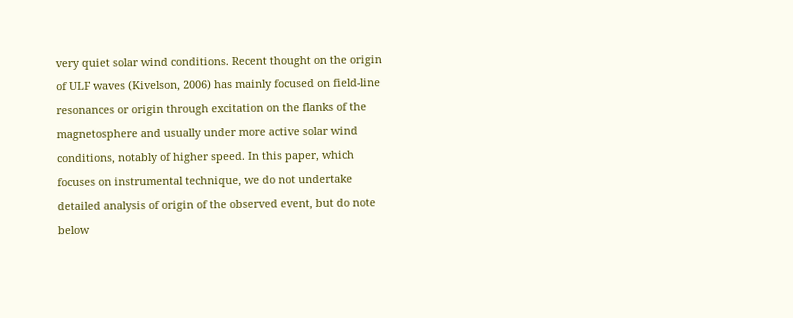very quiet solar wind conditions. Recent thought on the origin of ULF waves (Kivelson, 2006) has mainly focused on field-line resonances or origin through excitation on the flanks of the magnetosphere and usually under more active solar wind conditions, notably of higher speed. In this paper, which focuses on instrumental technique, we do not undertake detailed analysis of origin of the observed event, but do note below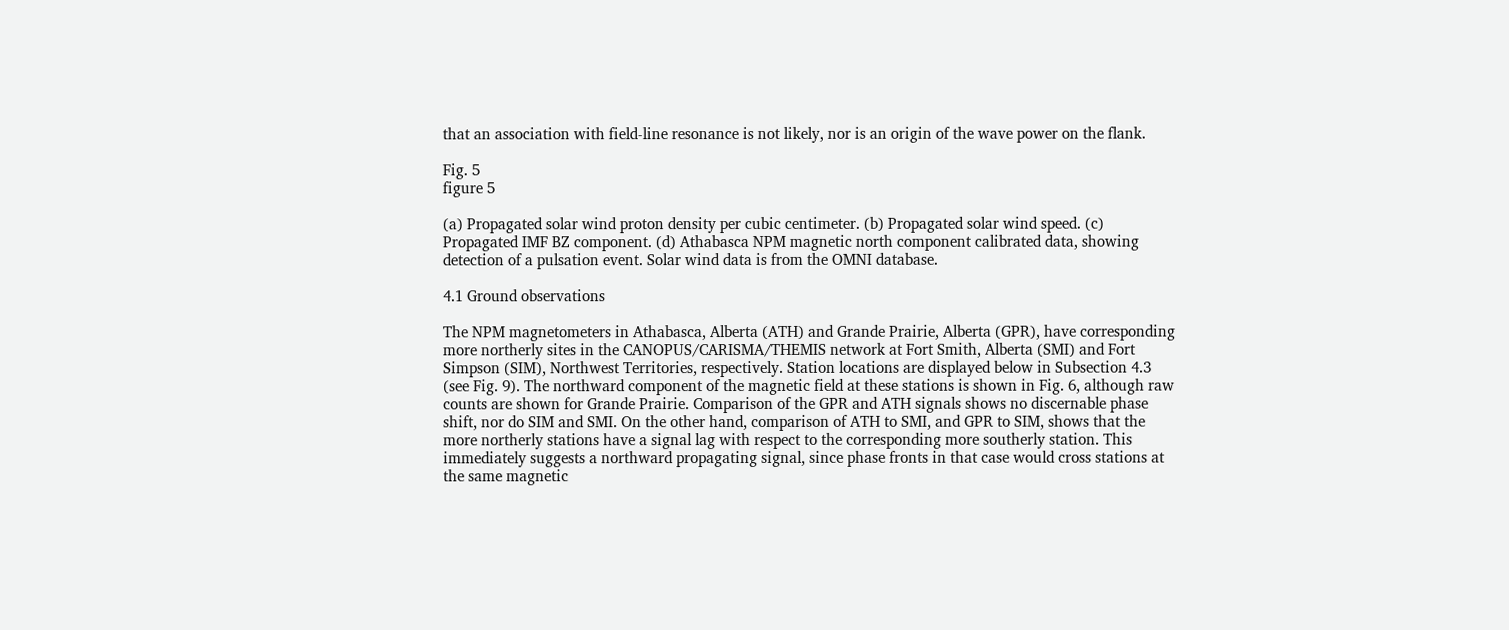that an association with field-line resonance is not likely, nor is an origin of the wave power on the flank.

Fig. 5
figure 5

(a) Propagated solar wind proton density per cubic centimeter. (b) Propagated solar wind speed. (c) Propagated IMF BZ component. (d) Athabasca NPM magnetic north component calibrated data, showing detection of a pulsation event. Solar wind data is from the OMNI database.

4.1 Ground observations

The NPM magnetometers in Athabasca, Alberta (ATH) and Grande Prairie, Alberta (GPR), have corresponding more northerly sites in the CANOPUS/CARISMA/THEMIS network at Fort Smith, Alberta (SMI) and Fort Simpson (SIM), Northwest Territories, respectively. Station locations are displayed below in Subsection 4.3 (see Fig. 9). The northward component of the magnetic field at these stations is shown in Fig. 6, although raw counts are shown for Grande Prairie. Comparison of the GPR and ATH signals shows no discernable phase shift, nor do SIM and SMI. On the other hand, comparison of ATH to SMI, and GPR to SIM, shows that the more northerly stations have a signal lag with respect to the corresponding more southerly station. This immediately suggests a northward propagating signal, since phase fronts in that case would cross stations at the same magnetic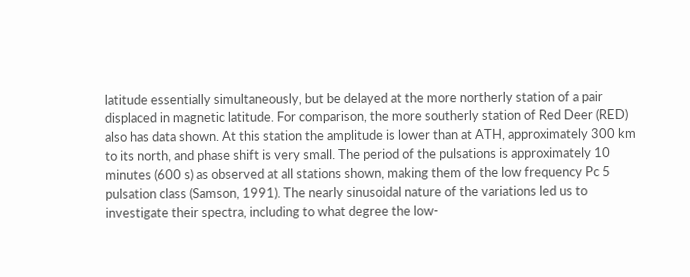latitude essentially simultaneously, but be delayed at the more northerly station of a pair displaced in magnetic latitude. For comparison, the more southerly station of Red Deer (RED) also has data shown. At this station the amplitude is lower than at ATH, approximately 300 km to its north, and phase shift is very small. The period of the pulsations is approximately 10 minutes (600 s) as observed at all stations shown, making them of the low frequency Pc 5 pulsation class (Samson, 1991). The nearly sinusoidal nature of the variations led us to investigate their spectra, including to what degree the low-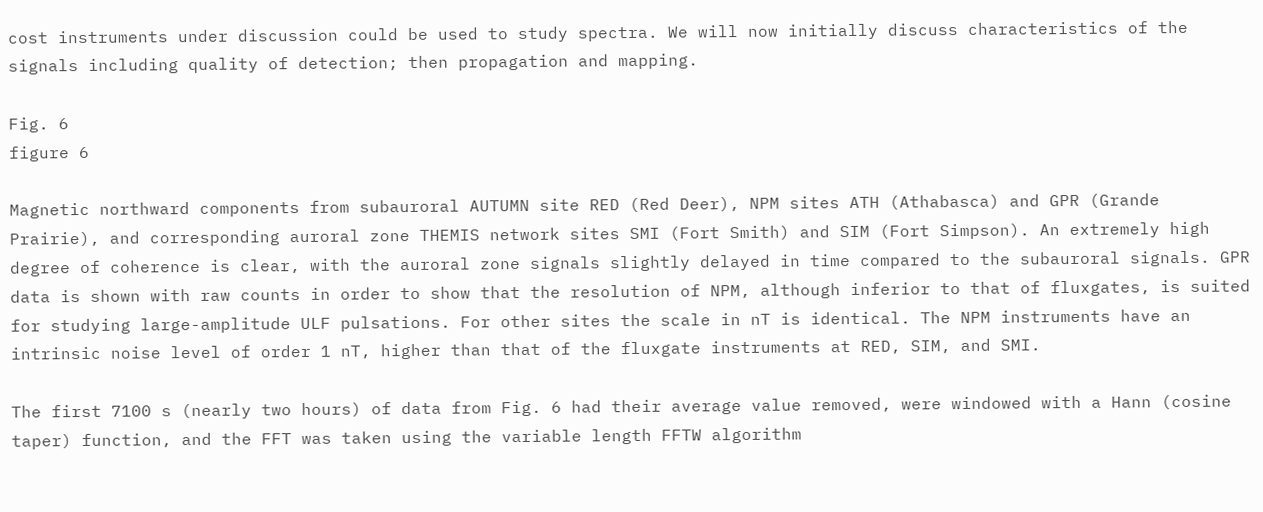cost instruments under discussion could be used to study spectra. We will now initially discuss characteristics of the signals including quality of detection; then propagation and mapping.

Fig. 6
figure 6

Magnetic northward components from subauroral AUTUMN site RED (Red Deer), NPM sites ATH (Athabasca) and GPR (Grande Prairie), and corresponding auroral zone THEMIS network sites SMI (Fort Smith) and SIM (Fort Simpson). An extremely high degree of coherence is clear, with the auroral zone signals slightly delayed in time compared to the subauroral signals. GPR data is shown with raw counts in order to show that the resolution of NPM, although inferior to that of fluxgates, is suited for studying large-amplitude ULF pulsations. For other sites the scale in nT is identical. The NPM instruments have an intrinsic noise level of order 1 nT, higher than that of the fluxgate instruments at RED, SIM, and SMI.

The first 7100 s (nearly two hours) of data from Fig. 6 had their average value removed, were windowed with a Hann (cosine taper) function, and the FFT was taken using the variable length FFTW algorithm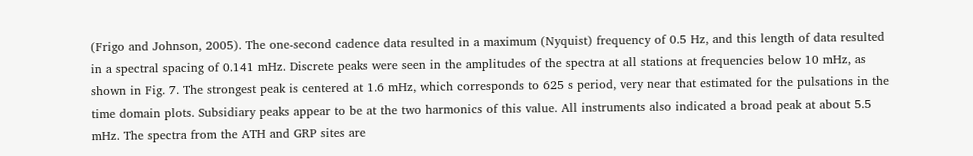(Frigo and Johnson, 2005). The one-second cadence data resulted in a maximum (Nyquist) frequency of 0.5 Hz, and this length of data resulted in a spectral spacing of 0.141 mHz. Discrete peaks were seen in the amplitudes of the spectra at all stations at frequencies below 10 mHz, as shown in Fig. 7. The strongest peak is centered at 1.6 mHz, which corresponds to 625 s period, very near that estimated for the pulsations in the time domain plots. Subsidiary peaks appear to be at the two harmonics of this value. All instruments also indicated a broad peak at about 5.5 mHz. The spectra from the ATH and GRP sites are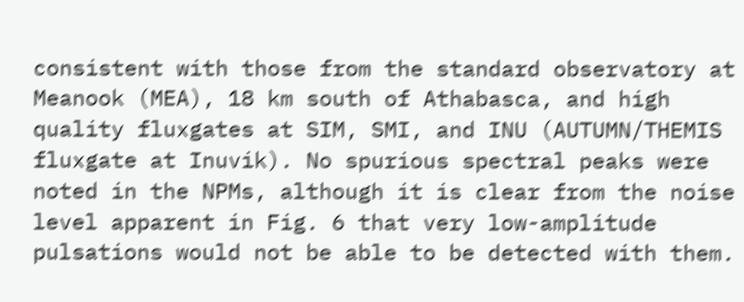consistent with those from the standard observatory at Meanook (MEA), 18 km south of Athabasca, and high quality fluxgates at SIM, SMI, and INU (AUTUMN/THEMIS fluxgate at Inuvik). No spurious spectral peaks were noted in the NPMs, although it is clear from the noise level apparent in Fig. 6 that very low-amplitude pulsations would not be able to be detected with them.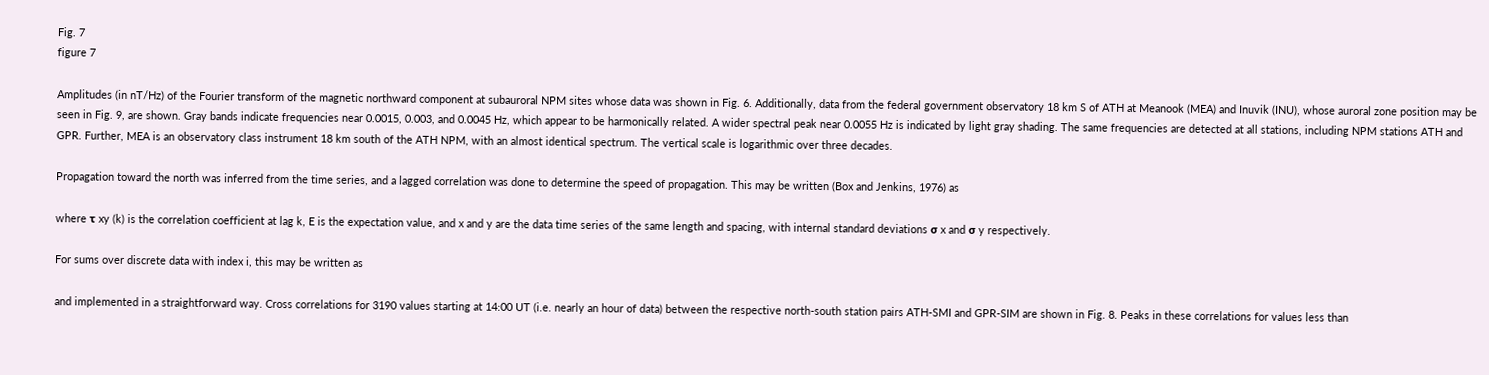Fig. 7
figure 7

Amplitudes (in nT/Hz) of the Fourier transform of the magnetic northward component at subauroral NPM sites whose data was shown in Fig. 6. Additionally, data from the federal government observatory 18 km S of ATH at Meanook (MEA) and Inuvik (INU), whose auroral zone position may be seen in Fig. 9, are shown. Gray bands indicate frequencies near 0.0015, 0.003, and 0.0045 Hz, which appear to be harmonically related. A wider spectral peak near 0.0055 Hz is indicated by light gray shading. The same frequencies are detected at all stations, including NPM stations ATH and GPR. Further, MEA is an observatory class instrument 18 km south of the ATH NPM, with an almost identical spectrum. The vertical scale is logarithmic over three decades.

Propagation toward the north was inferred from the time series, and a lagged correlation was done to determine the speed of propagation. This may be written (Box and Jenkins, 1976) as

where τ xy (k) is the correlation coefficient at lag k, E is the expectation value, and x and y are the data time series of the same length and spacing, with internal standard deviations σ x and σ y respectively.

For sums over discrete data with index i, this may be written as

and implemented in a straightforward way. Cross correlations for 3190 values starting at 14:00 UT (i.e. nearly an hour of data) between the respective north-south station pairs ATH-SMI and GPR-SIM are shown in Fig. 8. Peaks in these correlations for values less than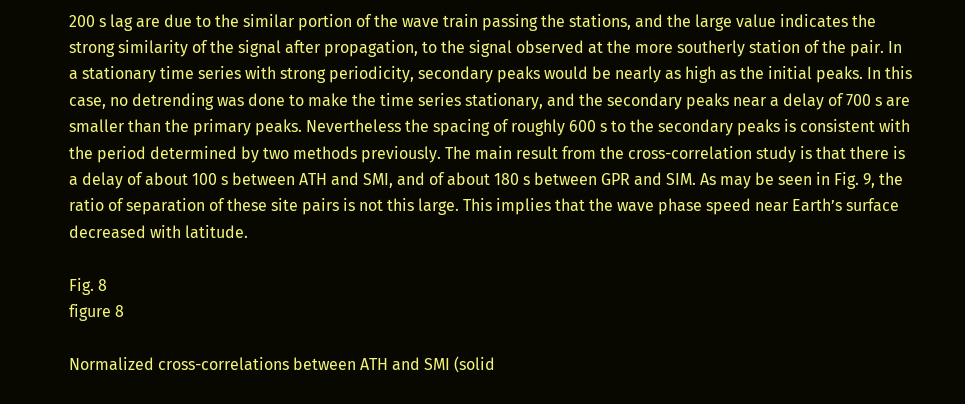200 s lag are due to the similar portion of the wave train passing the stations, and the large value indicates the strong similarity of the signal after propagation, to the signal observed at the more southerly station of the pair. In a stationary time series with strong periodicity, secondary peaks would be nearly as high as the initial peaks. In this case, no detrending was done to make the time series stationary, and the secondary peaks near a delay of 700 s are smaller than the primary peaks. Nevertheless the spacing of roughly 600 s to the secondary peaks is consistent with the period determined by two methods previously. The main result from the cross-correlation study is that there is a delay of about 100 s between ATH and SMI, and of about 180 s between GPR and SIM. As may be seen in Fig. 9, the ratio of separation of these site pairs is not this large. This implies that the wave phase speed near Earth’s surface decreased with latitude.

Fig. 8
figure 8

Normalized cross-correlations between ATH and SMI (solid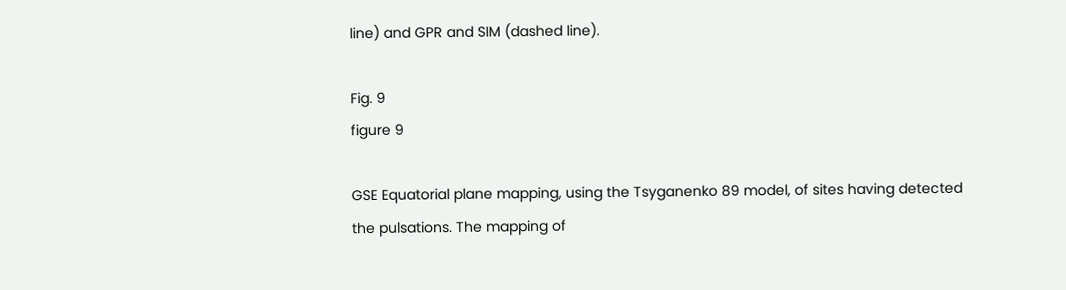line) and GPR and SIM (dashed line).

Fig. 9
figure 9

GSE Equatorial plane mapping, using the Tsyganenko 89 model, of sites having detected the pulsations. The mapping of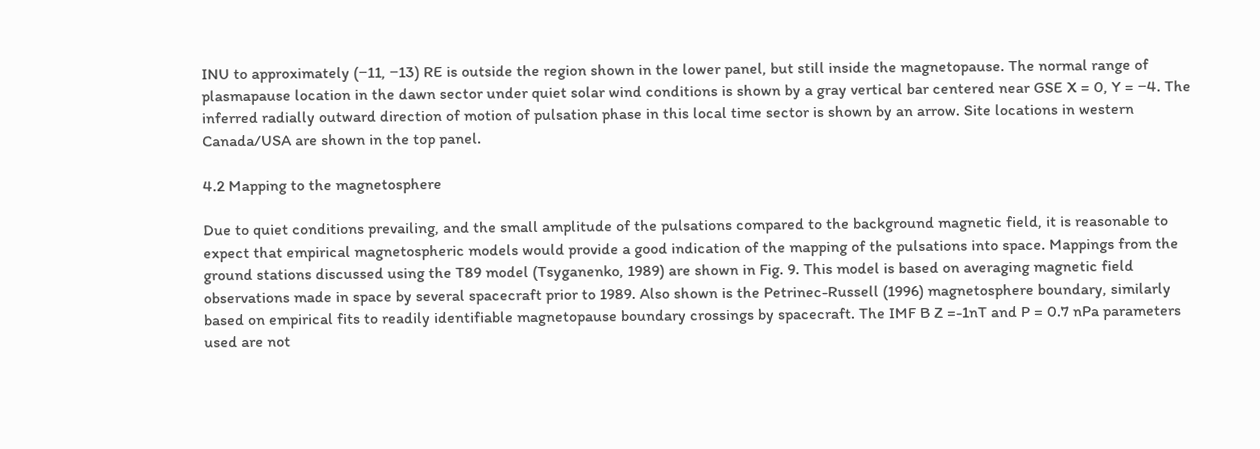INU to approximately (−11, −13) RE is outside the region shown in the lower panel, but still inside the magnetopause. The normal range of plasmapause location in the dawn sector under quiet solar wind conditions is shown by a gray vertical bar centered near GSE X = 0, Y = −4. The inferred radially outward direction of motion of pulsation phase in this local time sector is shown by an arrow. Site locations in western Canada/USA are shown in the top panel.

4.2 Mapping to the magnetosphere

Due to quiet conditions prevailing, and the small amplitude of the pulsations compared to the background magnetic field, it is reasonable to expect that empirical magnetospheric models would provide a good indication of the mapping of the pulsations into space. Mappings from the ground stations discussed using the T89 model (Tsyganenko, 1989) are shown in Fig. 9. This model is based on averaging magnetic field observations made in space by several spacecraft prior to 1989. Also shown is the Petrinec-Russell (1996) magnetosphere boundary, similarly based on empirical fits to readily identifiable magnetopause boundary crossings by spacecraft. The IMF B Z =-1nT and P = 0.7 nPa parameters used are not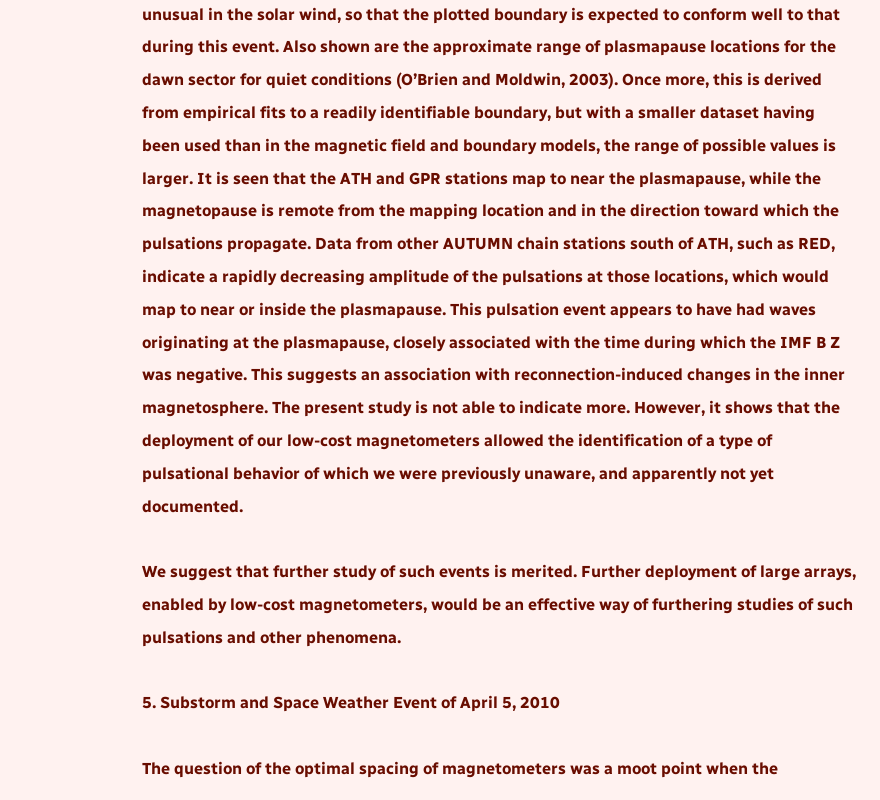unusual in the solar wind, so that the plotted boundary is expected to conform well to that during this event. Also shown are the approximate range of plasmapause locations for the dawn sector for quiet conditions (O’Brien and Moldwin, 2003). Once more, this is derived from empirical fits to a readily identifiable boundary, but with a smaller dataset having been used than in the magnetic field and boundary models, the range of possible values is larger. It is seen that the ATH and GPR stations map to near the plasmapause, while the magnetopause is remote from the mapping location and in the direction toward which the pulsations propagate. Data from other AUTUMN chain stations south of ATH, such as RED, indicate a rapidly decreasing amplitude of the pulsations at those locations, which would map to near or inside the plasmapause. This pulsation event appears to have had waves originating at the plasmapause, closely associated with the time during which the IMF B Z was negative. This suggests an association with reconnection-induced changes in the inner magnetosphere. The present study is not able to indicate more. However, it shows that the deployment of our low-cost magnetometers allowed the identification of a type of pulsational behavior of which we were previously unaware, and apparently not yet documented.

We suggest that further study of such events is merited. Further deployment of large arrays, enabled by low-cost magnetometers, would be an effective way of furthering studies of such pulsations and other phenomena.

5. Substorm and Space Weather Event of April 5, 2010

The question of the optimal spacing of magnetometers was a moot point when the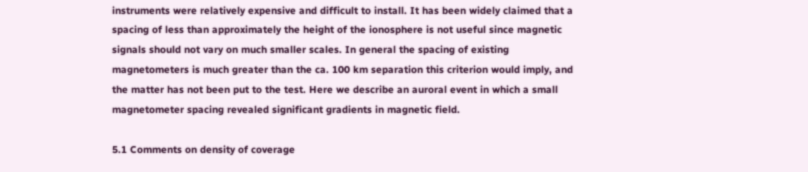instruments were relatively expensive and difficult to install. It has been widely claimed that a spacing of less than approximately the height of the ionosphere is not useful since magnetic signals should not vary on much smaller scales. In general the spacing of existing magnetometers is much greater than the ca. 100 km separation this criterion would imply, and the matter has not been put to the test. Here we describe an auroral event in which a small magnetometer spacing revealed significant gradients in magnetic field.

5.1 Comments on density of coverage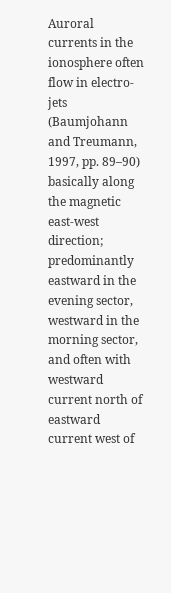Auroral currents in the ionosphere often flow in electro-jets (Baumjohann and Treumann, 1997, pp. 89–90) basically along the magnetic east-west direction; predominantly eastward in the evening sector, westward in the morning sector, and often with westward current north of eastward current west of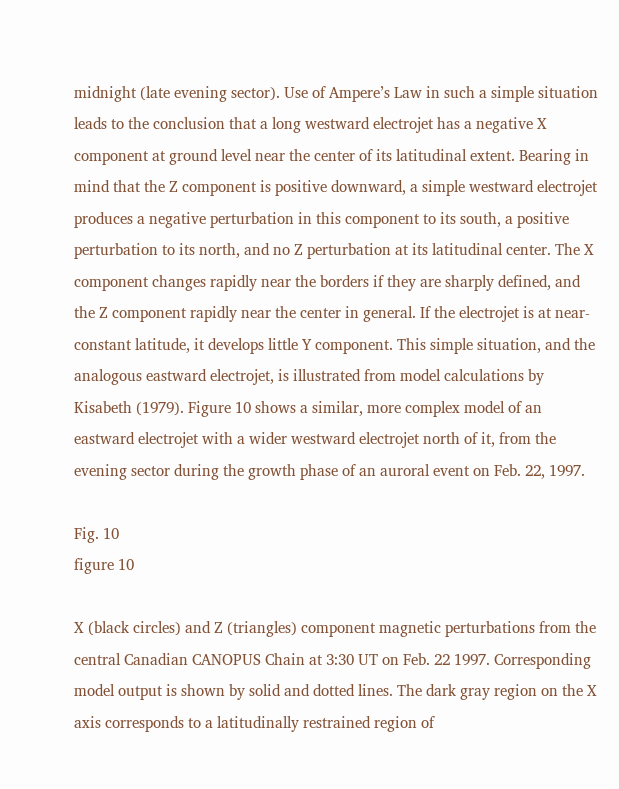midnight (late evening sector). Use of Ampere’s Law in such a simple situation leads to the conclusion that a long westward electrojet has a negative X component at ground level near the center of its latitudinal extent. Bearing in mind that the Z component is positive downward, a simple westward electrojet produces a negative perturbation in this component to its south, a positive perturbation to its north, and no Z perturbation at its latitudinal center. The X component changes rapidly near the borders if they are sharply defined, and the Z component rapidly near the center in general. If the electrojet is at near-constant latitude, it develops little Y component. This simple situation, and the analogous eastward electrojet, is illustrated from model calculations by Kisabeth (1979). Figure 10 shows a similar, more complex model of an eastward electrojet with a wider westward electrojet north of it, from the evening sector during the growth phase of an auroral event on Feb. 22, 1997.

Fig. 10
figure 10

X (black circles) and Z (triangles) component magnetic perturbations from the central Canadian CANOPUS Chain at 3:30 UT on Feb. 22 1997. Corresponding model output is shown by solid and dotted lines. The dark gray region on the X axis corresponds to a latitudinally restrained region of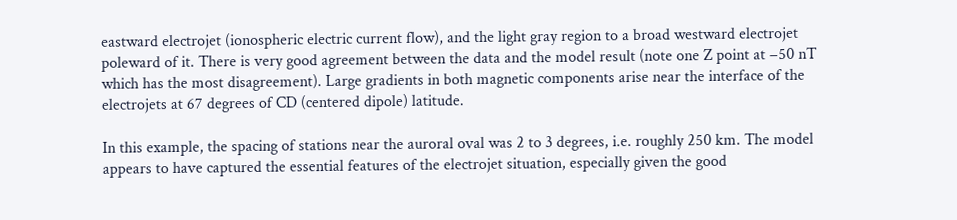eastward electrojet (ionospheric electric current flow), and the light gray region to a broad westward electrojet poleward of it. There is very good agreement between the data and the model result (note one Z point at −50 nT which has the most disagreement). Large gradients in both magnetic components arise near the interface of the electrojets at 67 degrees of CD (centered dipole) latitude.

In this example, the spacing of stations near the auroral oval was 2 to 3 degrees, i.e. roughly 250 km. The model appears to have captured the essential features of the electrojet situation, especially given the good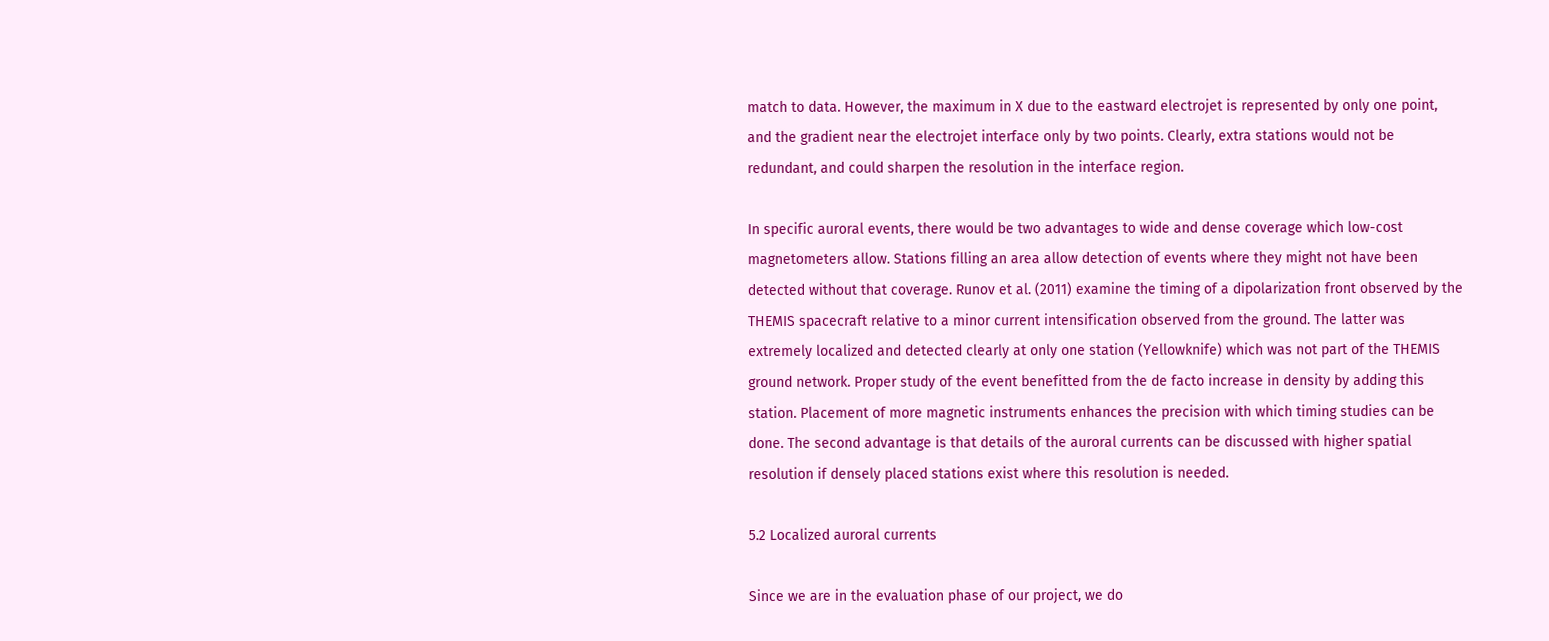match to data. However, the maximum in X due to the eastward electrojet is represented by only one point, and the gradient near the electrojet interface only by two points. Clearly, extra stations would not be redundant, and could sharpen the resolution in the interface region.

In specific auroral events, there would be two advantages to wide and dense coverage which low-cost magnetometers allow. Stations filling an area allow detection of events where they might not have been detected without that coverage. Runov et al. (2011) examine the timing of a dipolarization front observed by the THEMIS spacecraft relative to a minor current intensification observed from the ground. The latter was extremely localized and detected clearly at only one station (Yellowknife) which was not part of the THEMIS ground network. Proper study of the event benefitted from the de facto increase in density by adding this station. Placement of more magnetic instruments enhances the precision with which timing studies can be done. The second advantage is that details of the auroral currents can be discussed with higher spatial resolution if densely placed stations exist where this resolution is needed.

5.2 Localized auroral currents

Since we are in the evaluation phase of our project, we do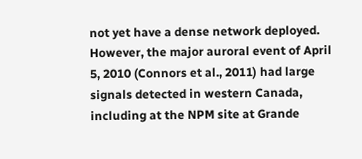not yet have a dense network deployed. However, the major auroral event of April 5, 2010 (Connors et al., 2011) had large signals detected in western Canada, including at the NPM site at Grande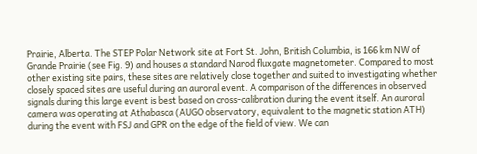Prairie, Alberta. The STEP Polar Network site at Fort St. John, British Columbia, is 166 km NW of Grande Prairie (see Fig. 9) and houses a standard Narod fluxgate magnetometer. Compared to most other existing site pairs, these sites are relatively close together and suited to investigating whether closely spaced sites are useful during an auroral event. A comparison of the differences in observed signals during this large event is best based on cross-calibration during the event itself. An auroral camera was operating at Athabasca (AUGO observatory, equivalent to the magnetic station ATH) during the event with FSJ and GPR on the edge of the field of view. We can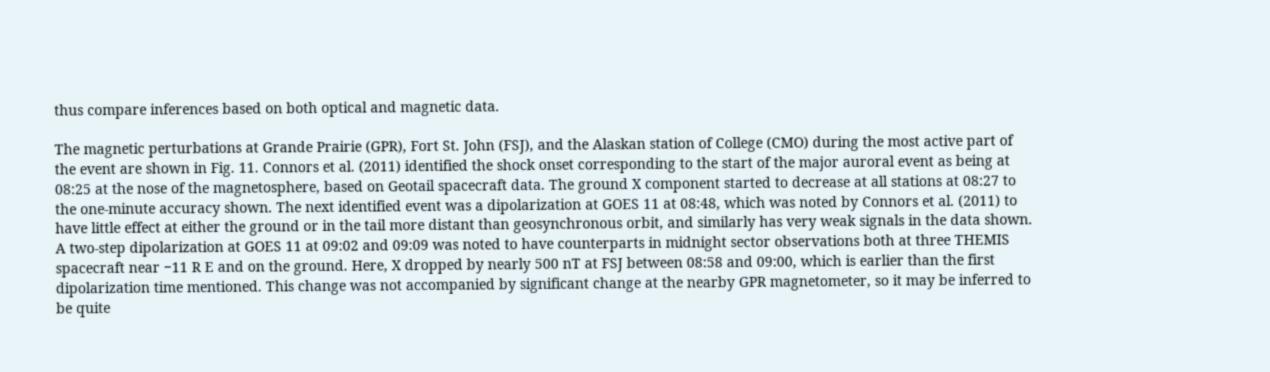thus compare inferences based on both optical and magnetic data.

The magnetic perturbations at Grande Prairie (GPR), Fort St. John (FSJ), and the Alaskan station of College (CMO) during the most active part of the event are shown in Fig. 11. Connors et al. (2011) identified the shock onset corresponding to the start of the major auroral event as being at 08:25 at the nose of the magnetosphere, based on Geotail spacecraft data. The ground X component started to decrease at all stations at 08:27 to the one-minute accuracy shown. The next identified event was a dipolarization at GOES 11 at 08:48, which was noted by Connors et al. (2011) to have little effect at either the ground or in the tail more distant than geosynchronous orbit, and similarly has very weak signals in the data shown. A two-step dipolarization at GOES 11 at 09:02 and 09:09 was noted to have counterparts in midnight sector observations both at three THEMIS spacecraft near −11 R E and on the ground. Here, X dropped by nearly 500 nT at FSJ between 08:58 and 09:00, which is earlier than the first dipolarization time mentioned. This change was not accompanied by significant change at the nearby GPR magnetometer, so it may be inferred to be quite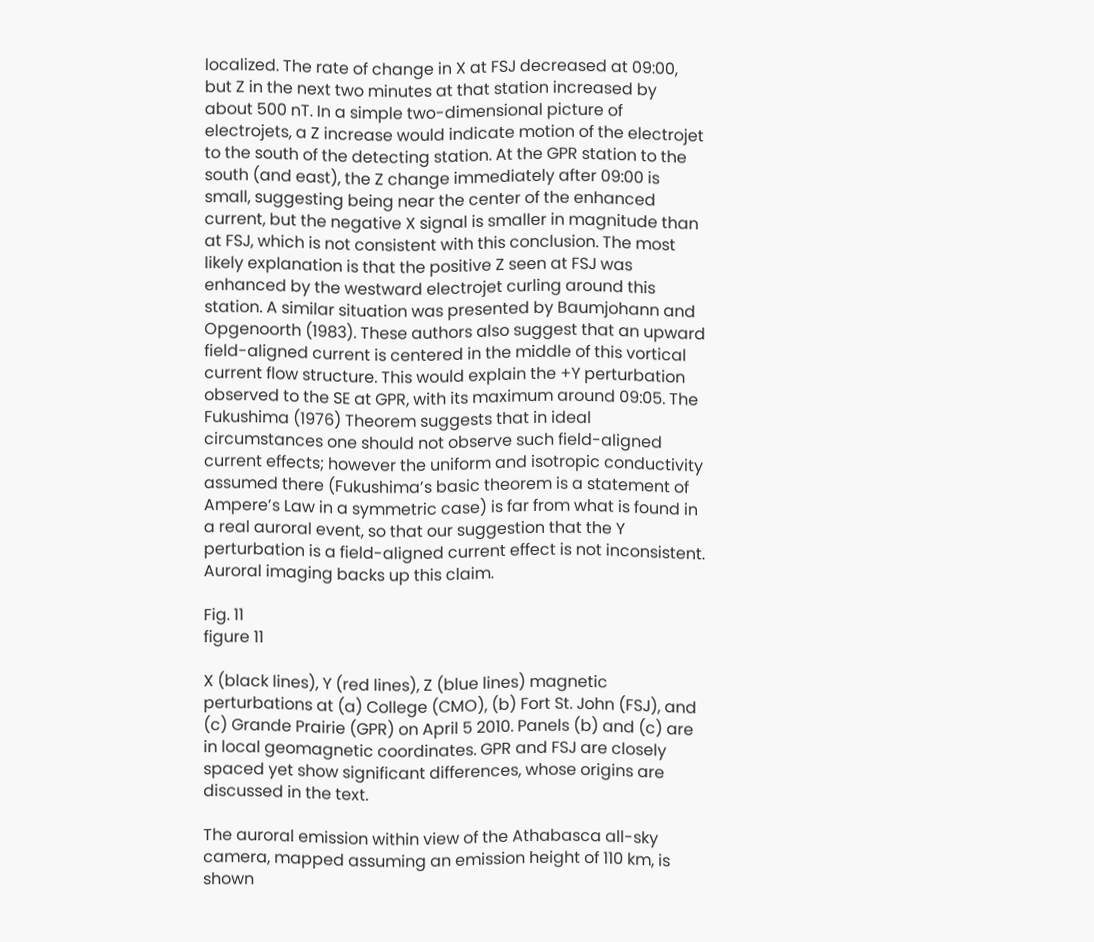localized. The rate of change in X at FSJ decreased at 09:00, but Z in the next two minutes at that station increased by about 500 nT. In a simple two-dimensional picture of electrojets, a Z increase would indicate motion of the electrojet to the south of the detecting station. At the GPR station to the south (and east), the Z change immediately after 09:00 is small, suggesting being near the center of the enhanced current, but the negative X signal is smaller in magnitude than at FSJ, which is not consistent with this conclusion. The most likely explanation is that the positive Z seen at FSJ was enhanced by the westward electrojet curling around this station. A similar situation was presented by Baumjohann and Opgenoorth (1983). These authors also suggest that an upward field-aligned current is centered in the middle of this vortical current flow structure. This would explain the +Y perturbation observed to the SE at GPR, with its maximum around 09:05. The Fukushima (1976) Theorem suggests that in ideal circumstances one should not observe such field-aligned current effects; however the uniform and isotropic conductivity assumed there (Fukushima’s basic theorem is a statement of Ampere’s Law in a symmetric case) is far from what is found in a real auroral event, so that our suggestion that the Y perturbation is a field-aligned current effect is not inconsistent. Auroral imaging backs up this claim.

Fig. 11
figure 11

X (black lines), Y (red lines), Z (blue lines) magnetic perturbations at (a) College (CMO), (b) Fort St. John (FSJ), and (c) Grande Prairie (GPR) on April 5 2010. Panels (b) and (c) are in local geomagnetic coordinates. GPR and FSJ are closely spaced yet show significant differences, whose origins are discussed in the text.

The auroral emission within view of the Athabasca all-sky camera, mapped assuming an emission height of 110 km, is shown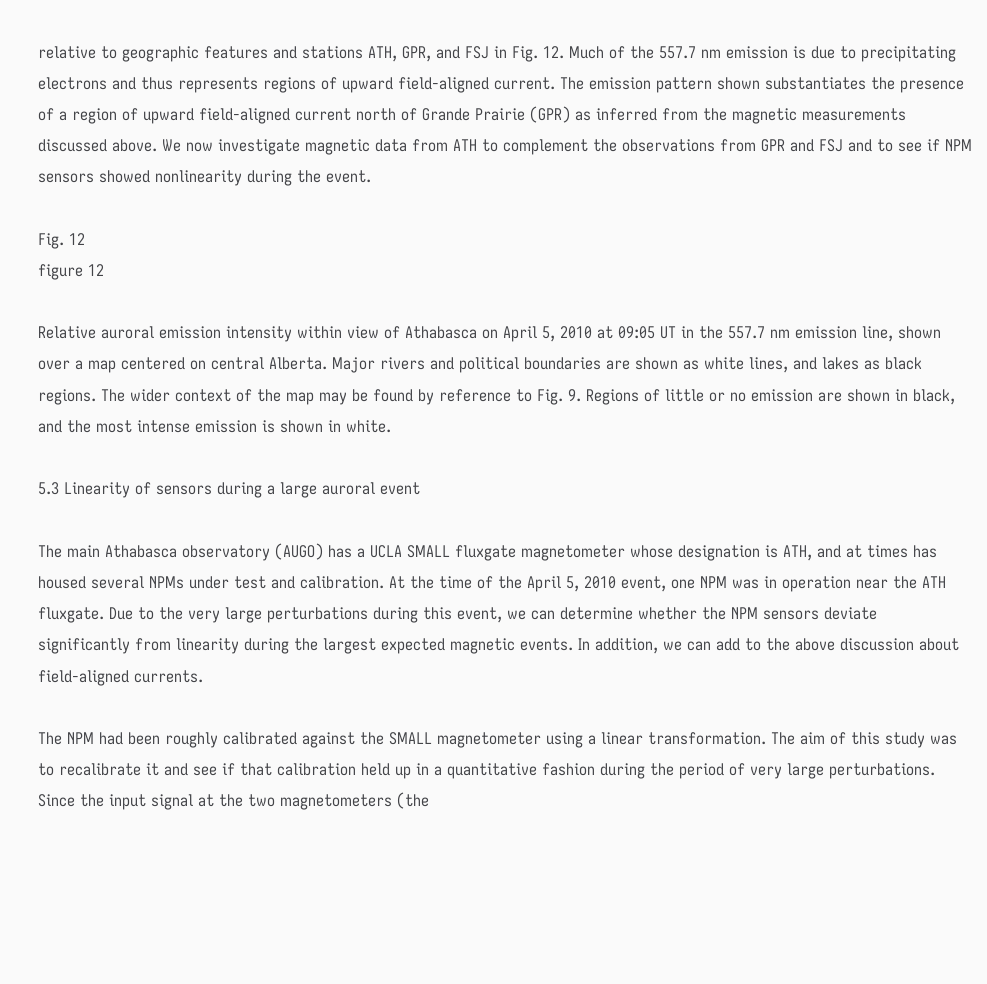relative to geographic features and stations ATH, GPR, and FSJ in Fig. 12. Much of the 557.7 nm emission is due to precipitating electrons and thus represents regions of upward field-aligned current. The emission pattern shown substantiates the presence of a region of upward field-aligned current north of Grande Prairie (GPR) as inferred from the magnetic measurements discussed above. We now investigate magnetic data from ATH to complement the observations from GPR and FSJ and to see if NPM sensors showed nonlinearity during the event.

Fig. 12
figure 12

Relative auroral emission intensity within view of Athabasca on April 5, 2010 at 09:05 UT in the 557.7 nm emission line, shown over a map centered on central Alberta. Major rivers and political boundaries are shown as white lines, and lakes as black regions. The wider context of the map may be found by reference to Fig. 9. Regions of little or no emission are shown in black, and the most intense emission is shown in white.

5.3 Linearity of sensors during a large auroral event

The main Athabasca observatory (AUGO) has a UCLA SMALL fluxgate magnetometer whose designation is ATH, and at times has housed several NPMs under test and calibration. At the time of the April 5, 2010 event, one NPM was in operation near the ATH fluxgate. Due to the very large perturbations during this event, we can determine whether the NPM sensors deviate significantly from linearity during the largest expected magnetic events. In addition, we can add to the above discussion about field-aligned currents.

The NPM had been roughly calibrated against the SMALL magnetometer using a linear transformation. The aim of this study was to recalibrate it and see if that calibration held up in a quantitative fashion during the period of very large perturbations. Since the input signal at the two magnetometers (the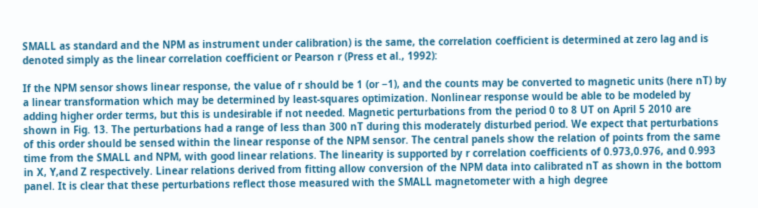SMALL as standard and the NPM as instrument under calibration) is the same, the correlation coefficient is determined at zero lag and is denoted simply as the linear correlation coefficient or Pearson r (Press et al., 1992):

If the NPM sensor shows linear response, the value of r should be 1 (or −1), and the counts may be converted to magnetic units (here nT) by a linear transformation which may be determined by least-squares optimization. Nonlinear response would be able to be modeled by adding higher order terms, but this is undesirable if not needed. Magnetic perturbations from the period 0 to 8 UT on April 5 2010 are shown in Fig. 13. The perturbations had a range of less than 300 nT during this moderately disturbed period. We expect that perturbations of this order should be sensed within the linear response of the NPM sensor. The central panels show the relation of points from the same time from the SMALL and NPM, with good linear relations. The linearity is supported by r correlation coefficients of 0.973,0.976, and 0.993 in X, Y,and Z respectively. Linear relations derived from fitting allow conversion of the NPM data into calibrated nT as shown in the bottom panel. It is clear that these perturbations reflect those measured with the SMALL magnetometer with a high degree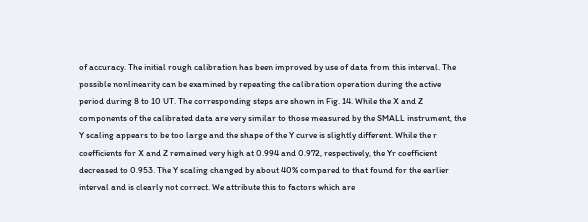of accuracy. The initial rough calibration has been improved by use of data from this interval. The possible nonlinearity can be examined by repeating the calibration operation during the active period during 8 to 10 UT. The corresponding steps are shown in Fig. 14. While the X and Z components of the calibrated data are very similar to those measured by the SMALL instrument, the Y scaling appears to be too large and the shape of the Y curve is slightly different. While the r coefficients for X and Z remained very high at 0.994 and 0.972, respectively, the Yr coefficient decreased to 0.953. The Y scaling changed by about 40% compared to that found for the earlier interval and is clearly not correct. We attribute this to factors which are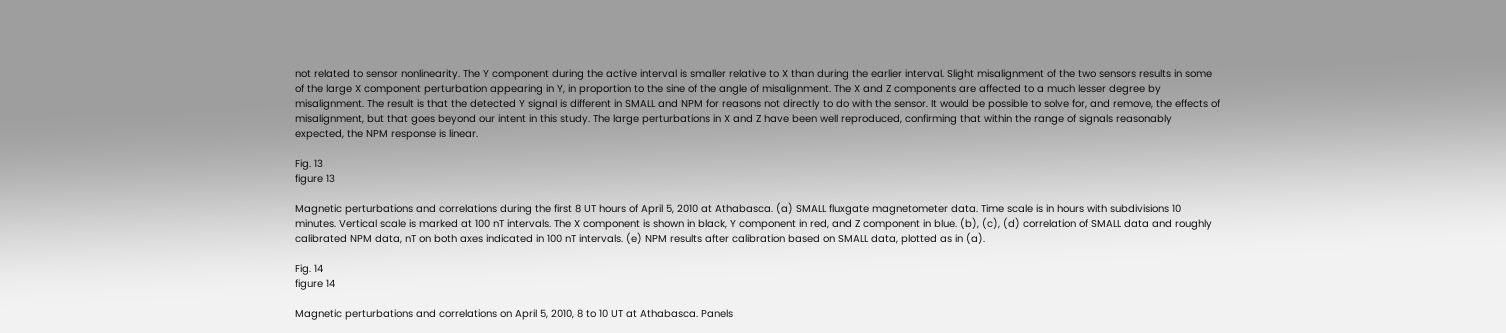not related to sensor nonlinearity. The Y component during the active interval is smaller relative to X than during the earlier interval. Slight misalignment of the two sensors results in some of the large X component perturbation appearing in Y, in proportion to the sine of the angle of misalignment. The X and Z components are affected to a much lesser degree by misalignment. The result is that the detected Y signal is different in SMALL and NPM for reasons not directly to do with the sensor. It would be possible to solve for, and remove, the effects of misalignment, but that goes beyond our intent in this study. The large perturbations in X and Z have been well reproduced, confirming that within the range of signals reasonably expected, the NPM response is linear.

Fig. 13
figure 13

Magnetic perturbations and correlations during the first 8 UT hours of April 5, 2010 at Athabasca. (a) SMALL fluxgate magnetometer data. Time scale is in hours with subdivisions 10 minutes. Vertical scale is marked at 100 nT intervals. The X component is shown in black, Y component in red, and Z component in blue. (b), (c), (d) correlation of SMALL data and roughly calibrated NPM data, nT on both axes indicated in 100 nT intervals. (e) NPM results after calibration based on SMALL data, plotted as in (a).

Fig. 14
figure 14

Magnetic perturbations and correlations on April 5, 2010, 8 to 10 UT at Athabasca. Panels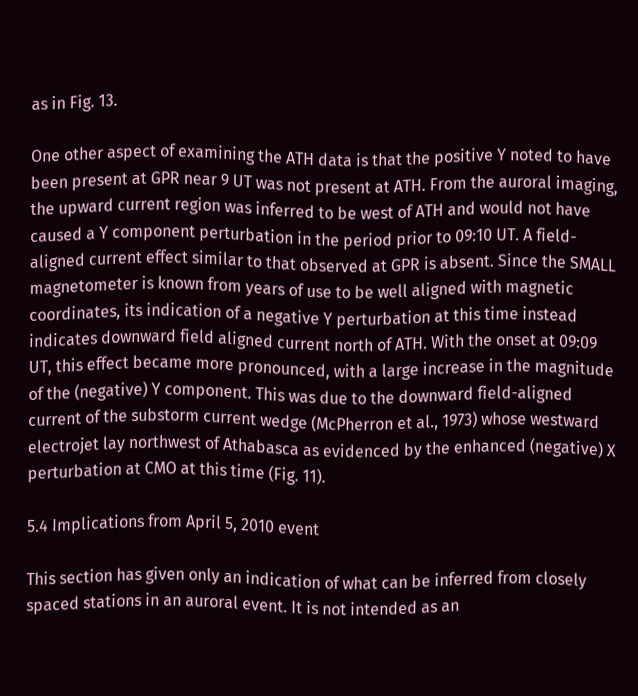as in Fig. 13.

One other aspect of examining the ATH data is that the positive Y noted to have been present at GPR near 9 UT was not present at ATH. From the auroral imaging, the upward current region was inferred to be west of ATH and would not have caused a Y component perturbation in the period prior to 09:10 UT. A field-aligned current effect similar to that observed at GPR is absent. Since the SMALL magnetometer is known from years of use to be well aligned with magnetic coordinates, its indication of a negative Y perturbation at this time instead indicates downward field aligned current north of ATH. With the onset at 09:09 UT, this effect became more pronounced, with a large increase in the magnitude of the (negative) Y component. This was due to the downward field-aligned current of the substorm current wedge (McPherron et al., 1973) whose westward electrojet lay northwest of Athabasca as evidenced by the enhanced (negative) X perturbation at CMO at this time (Fig. 11).

5.4 Implications from April 5, 2010 event

This section has given only an indication of what can be inferred from closely spaced stations in an auroral event. It is not intended as an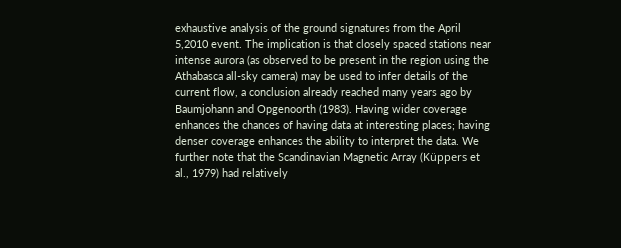exhaustive analysis of the ground signatures from the April 5,2010 event. The implication is that closely spaced stations near intense aurora (as observed to be present in the region using the Athabasca all-sky camera) may be used to infer details of the current flow, a conclusion already reached many years ago by Baumjohann and Opgenoorth (1983). Having wider coverage enhances the chances of having data at interesting places; having denser coverage enhances the ability to interpret the data. We further note that the Scandinavian Magnetic Array (Küppers et al., 1979) had relatively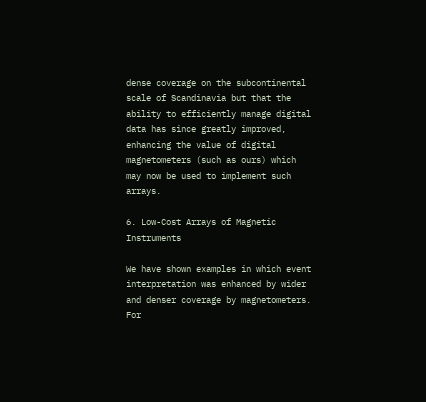dense coverage on the subcontinental scale of Scandinavia but that the ability to efficiently manage digital data has since greatly improved, enhancing the value of digital magnetometers (such as ours) which may now be used to implement such arrays.

6. Low-Cost Arrays of Magnetic Instruments

We have shown examples in which event interpretation was enhanced by wider and denser coverage by magnetometers. For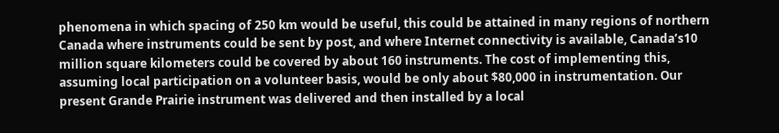phenomena in which spacing of 250 km would be useful, this could be attained in many regions of northern Canada where instruments could be sent by post, and where Internet connectivity is available, Canada’s10 million square kilometers could be covered by about 160 instruments. The cost of implementing this, assuming local participation on a volunteer basis, would be only about $80,000 in instrumentation. Our present Grande Prairie instrument was delivered and then installed by a local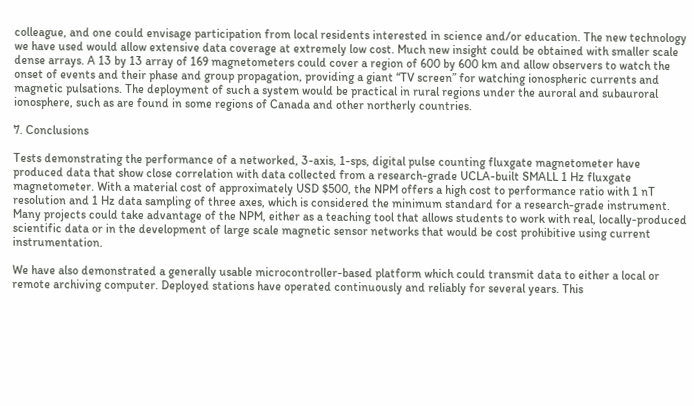colleague, and one could envisage participation from local residents interested in science and/or education. The new technology we have used would allow extensive data coverage at extremely low cost. Much new insight could be obtained with smaller scale dense arrays. A 13 by 13 array of 169 magnetometers could cover a region of 600 by 600 km and allow observers to watch the onset of events and their phase and group propagation, providing a giant “TV screen” for watching ionospheric currents and magnetic pulsations. The deployment of such a system would be practical in rural regions under the auroral and subauroral ionosphere, such as are found in some regions of Canada and other northerly countries.

7. Conclusions

Tests demonstrating the performance of a networked, 3-axis, 1-sps, digital pulse counting fluxgate magnetometer have produced data that show close correlation with data collected from a research-grade UCLA-built SMALL 1 Hz fluxgate magnetometer. With a material cost of approximately USD $500, the NPM offers a high cost to performance ratio with 1 nT resolution and 1 Hz data sampling of three axes, which is considered the minimum standard for a research-grade instrument. Many projects could take advantage of the NPM, either as a teaching tool that allows students to work with real, locally-produced scientific data or in the development of large scale magnetic sensor networks that would be cost prohibitive using current instrumentation.

We have also demonstrated a generally usable microcontroller-based platform which could transmit data to either a local or remote archiving computer. Deployed stations have operated continuously and reliably for several years. This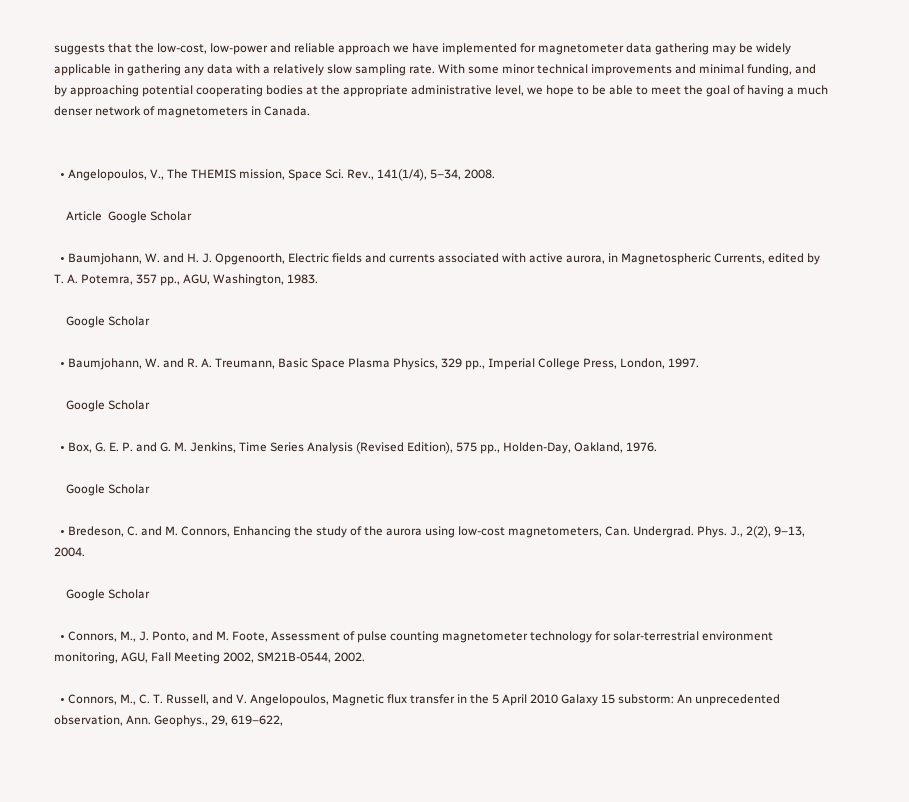suggests that the low-cost, low-power and reliable approach we have implemented for magnetometer data gathering may be widely applicable in gathering any data with a relatively slow sampling rate. With some minor technical improvements and minimal funding, and by approaching potential cooperating bodies at the appropriate administrative level, we hope to be able to meet the goal of having a much denser network of magnetometers in Canada.


  • Angelopoulos, V., The THEMIS mission, Space Sci. Rev., 141(1/4), 5–34, 2008.

    Article  Google Scholar

  • Baumjohann, W. and H. J. Opgenoorth, Electric fields and currents associated with active aurora, in Magnetospheric Currents, edited by T. A. Potemra, 357 pp., AGU, Washington, 1983.

    Google Scholar

  • Baumjohann, W. and R. A. Treumann, Basic Space Plasma Physics, 329 pp., Imperial College Press, London, 1997.

    Google Scholar

  • Box, G. E. P. and G. M. Jenkins, Time Series Analysis (Revised Edition), 575 pp., Holden-Day, Oakland, 1976.

    Google Scholar

  • Bredeson, C. and M. Connors, Enhancing the study of the aurora using low-cost magnetometers, Can. Undergrad. Phys. J., 2(2), 9–13, 2004.

    Google Scholar

  • Connors, M., J. Ponto, and M. Foote, Assessment of pulse counting magnetometer technology for solar-terrestrial environment monitoring, AGU, Fall Meeting 2002, SM21B-0544, 2002.

  • Connors, M., C. T. Russell, and V. Angelopoulos, Magnetic flux transfer in the 5 April 2010 Galaxy 15 substorm: An unprecedented observation, Ann. Geophys., 29, 619–622,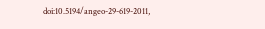doi:10.5194/angeo-29-619-2011,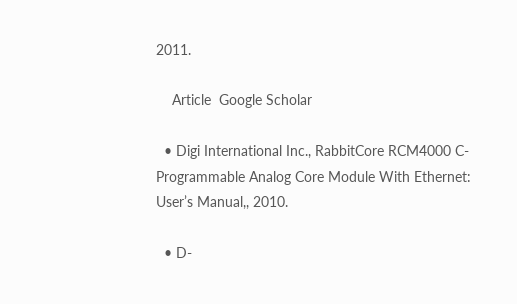2011.

    Article  Google Scholar

  • Digi International Inc., RabbitCore RCM4000 C-Programmable Analog Core Module With Ethernet: User’s Manual,, 2010.

  • D-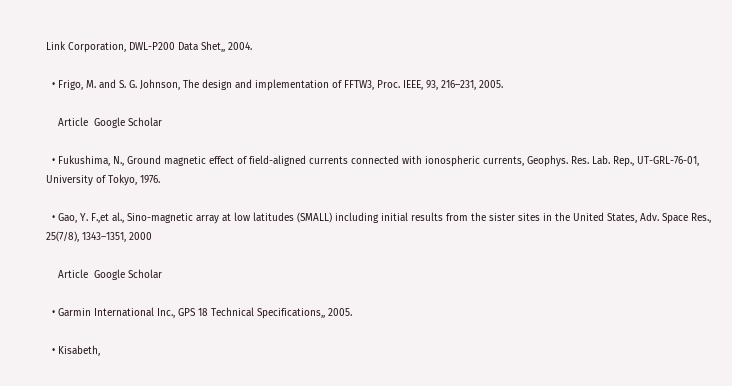Link Corporation, DWL-P200 Data Shet,, 2004.

  • Frigo, M. and S. G. Johnson, The design and implementation of FFTW3, Proc. IEEE, 93, 216–231, 2005.

    Article  Google Scholar

  • Fukushima, N., Ground magnetic effect of field-aligned currents connected with ionospheric currents, Geophys. Res. Lab. Rep., UT-GRL-76-01, University of Tokyo, 1976.

  • Gao, Y. F.,et al., Sino-magnetic array at low latitudes (SMALL) including initial results from the sister sites in the United States, Adv. Space Res., 25(7/8), 1343–1351, 2000

    Article  Google Scholar

  • Garmin International Inc., GPS 18 Technical Specifications,, 2005.

  • Kisabeth,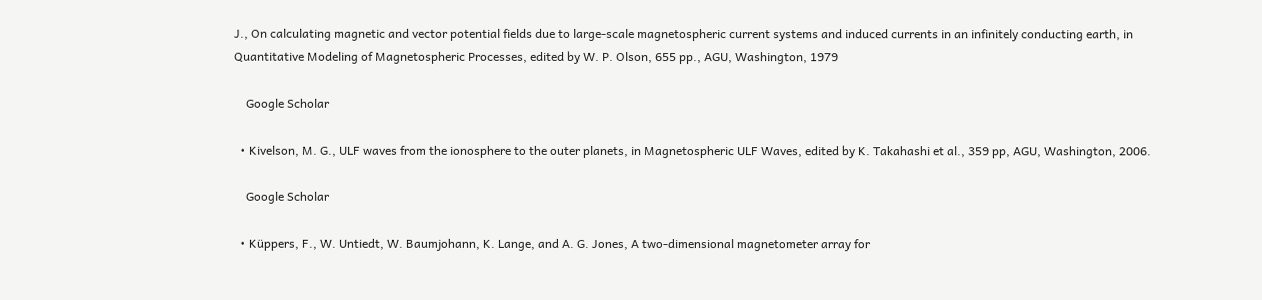J., On calculating magnetic and vector potential fields due to large-scale magnetospheric current systems and induced currents in an infinitely conducting earth, in Quantitative Modeling of Magnetospheric Processes, edited by W. P. Olson, 655 pp., AGU, Washington, 1979

    Google Scholar

  • Kivelson, M. G., ULF waves from the ionosphere to the outer planets, in Magnetospheric ULF Waves, edited by K. Takahashi et al., 359 pp, AGU, Washington, 2006.

    Google Scholar

  • Küppers, F., W. Untiedt, W. Baumjohann, K. Lange, and A. G. Jones, A two-dimensional magnetometer array for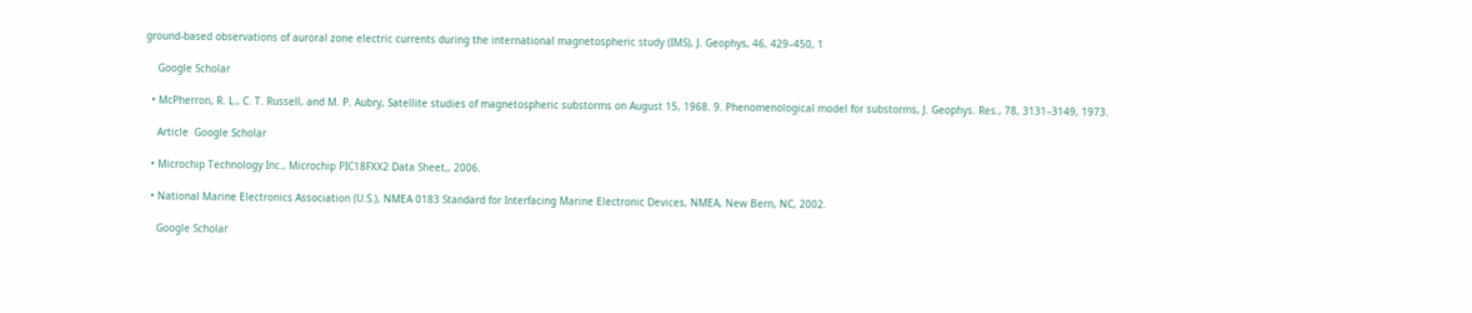ground-based observations of auroral zone electric currents during the international magnetospheric study (IMS), J. Geophys, 46, 429–450, 1

    Google Scholar

  • McPherron, R. L., C. T. Russell, and M. P. Aubry, Satellite studies of magnetospheric substorms on August 15, 1968. 9. Phenomenological model for substorms, J. Geophys. Res., 78, 3131–3149, 1973.

    Article  Google Scholar

  • Microchip Technology Inc., Microchip PIC18FXX2 Data Sheet,, 2006.

  • National Marine Electronics Association (U.S.), NMEA 0183 Standard for Interfacing Marine Electronic Devices, NMEA, New Bern, NC, 2002.

    Google Scholar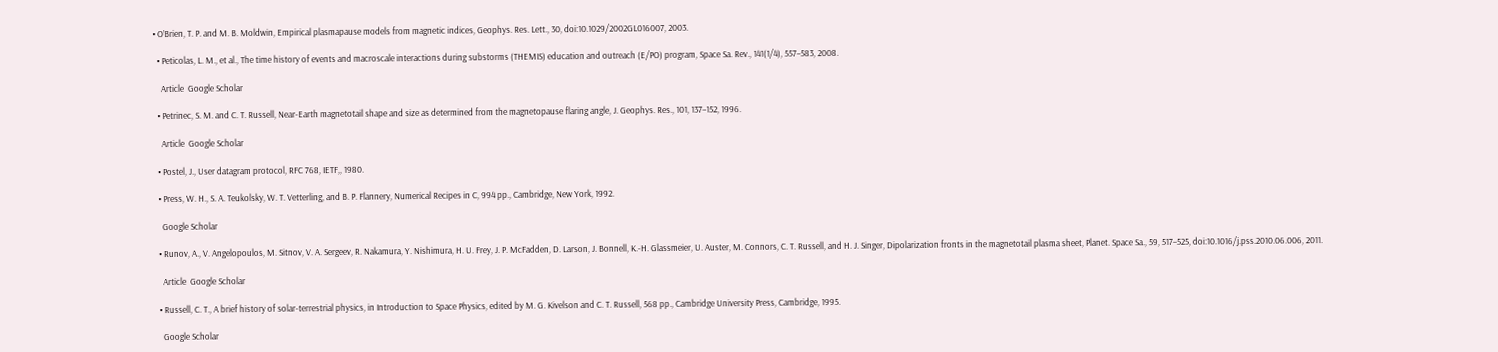• O’Brien, T. P. and M. B. Moldwin, Empirical plasmapause models from magnetic indices, Geophys. Res. Lett., 30, doi:10.1029/2002GL016007, 2003.

  • Peticolas, L. M., et al., The time history of events and macroscale interactions during substorms (THEMIS) education and outreach (E/PO) program, Space Sa. Rev., 141(1/4), 557–583, 2008.

    Article  Google Scholar

  • Petrinec, S. M. and C. T. Russell, Near-Earth magnetotail shape and size as determined from the magnetopause flaring angle, J. Geophys. Res., 101, 137–152, 1996.

    Article  Google Scholar

  • Postel, J., User datagram protocol, RFC 768, IETF,, 1980.

  • Press, W. H., S. A. Teukolsky, W. T. Vetterling, and B. P. Flannery, Numerical Recipes in C, 994 pp., Cambridge, New York, 1992.

    Google Scholar

  • Runov, A., V. Angelopoulos, M. Sitnov, V. A. Sergeev, R. Nakamura, Y. Nishimura, H. U. Frey, J. P. McFadden, D. Larson, J. Bonnell, K.-H. Glassmeier, U. Auster, M. Connors, C. T. Russell, and H. J. Singer, Dipolarization fronts in the magnetotail plasma sheet, Planet. Space Sa., 59, 517–525, doi:10.1016/j.pss.2010.06.006, 2011.

    Article  Google Scholar

  • Russell, C. T., A brief history of solar-terrestrial physics, in Introduction to Space Physics, edited by M. G. Kivelson and C. T. Russell, 568 pp., Cambridge University Press, Cambridge, 1995.

    Google Scholar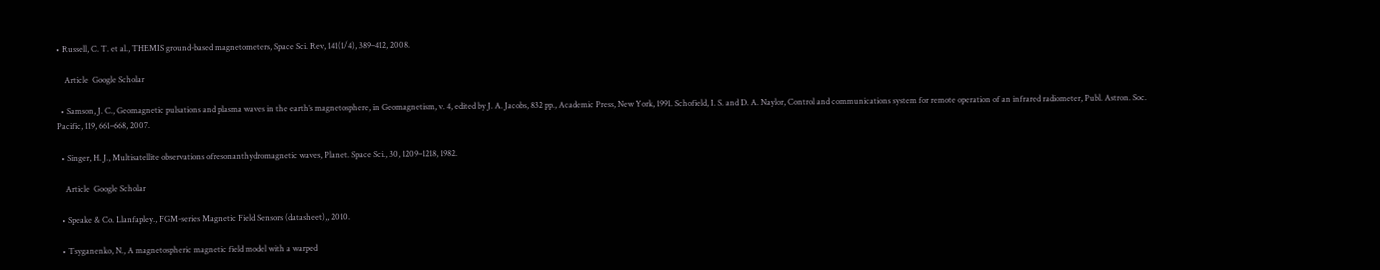• Russell, C. T. et al., THEMIS ground-based magnetometers, Space Sci. Rev, 141(1/4), 389–412, 2008.

    Article  Google Scholar

  • Samson, J. C., Geomagnetic pulsations and plasma waves in the earth’s magnetosphere, in Geomagnetism, v. 4, edited by J. A. Jacobs, 832 pp., Academic Press, New York, 1991. Schofield, I. S. and D. A. Naylor, Control and communications system for remote operation of an infrared radiometer, Publ. Astron. Soc. Pacific, 119, 661–668, 2007.

  • Singer, H. J., Multisatellite observations ofresonanthydromagnetic waves, Planet. Space Sci., 30, 1209–1218, 1982.

    Article  Google Scholar

  • Speake & Co. Llanfapley., FGM-series Magnetic Field Sensors (datasheet),, 2010.

  • Tsyganenko, N., A magnetospheric magnetic field model with a warped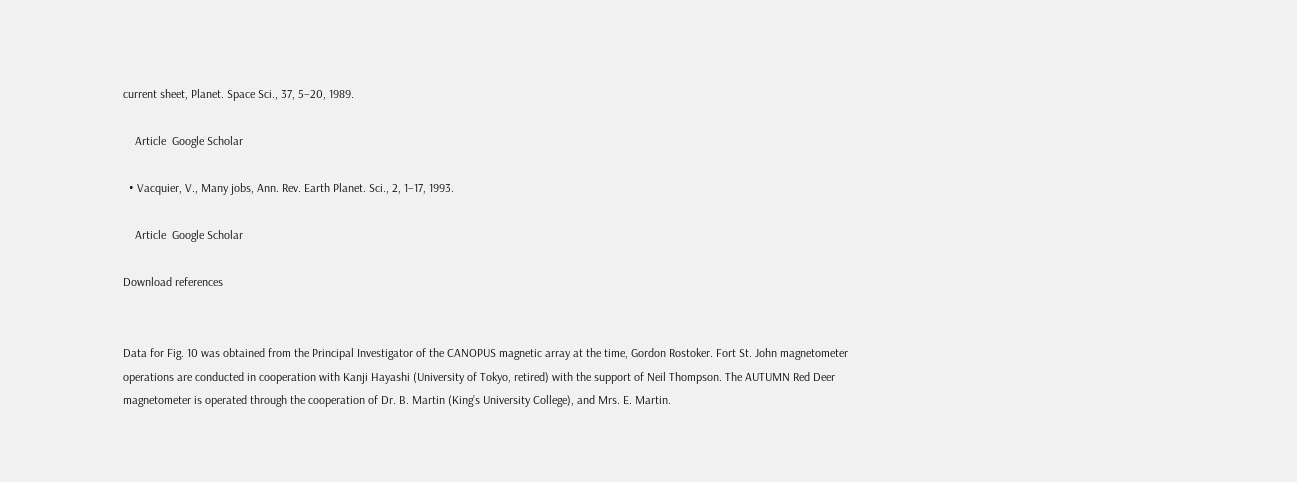current sheet, Planet. Space Sci., 37, 5–20, 1989.

    Article  Google Scholar

  • Vacquier, V., Many jobs, Ann. Rev. Earth Planet. Sci., 2, 1–17, 1993.

    Article  Google Scholar

Download references


Data for Fig. 10 was obtained from the Principal Investigator of the CANOPUS magnetic array at the time, Gordon Rostoker. Fort St. John magnetometer operations are conducted in cooperation with Kanji Hayashi (University of Tokyo, retired) with the support of Neil Thompson. The AUTUMN Red Deer magnetometer is operated through the cooperation of Dr. B. Martin (King’s University College), and Mrs. E. Martin.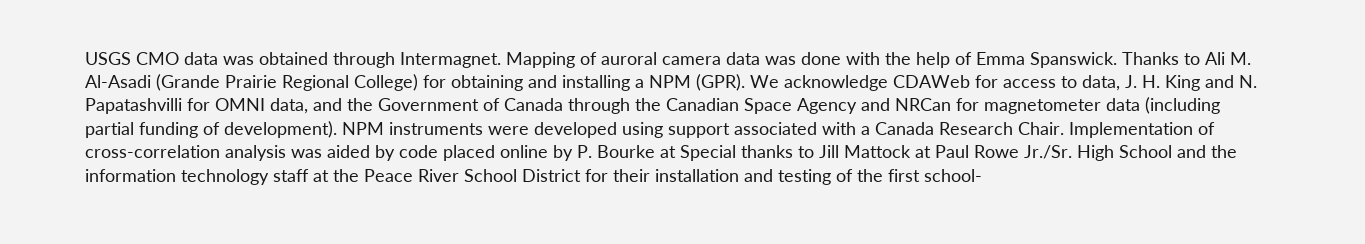USGS CMO data was obtained through Intermagnet. Mapping of auroral camera data was done with the help of Emma Spanswick. Thanks to Ali M. Al-Asadi (Grande Prairie Regional College) for obtaining and installing a NPM (GPR). We acknowledge CDAWeb for access to data, J. H. King and N. Papatashvilli for OMNI data, and the Government of Canada through the Canadian Space Agency and NRCan for magnetometer data (including partial funding of development). NPM instruments were developed using support associated with a Canada Research Chair. Implementation of cross-correlation analysis was aided by code placed online by P. Bourke at Special thanks to Jill Mattock at Paul Rowe Jr./Sr. High School and the information technology staff at the Peace River School District for their installation and testing of the first school-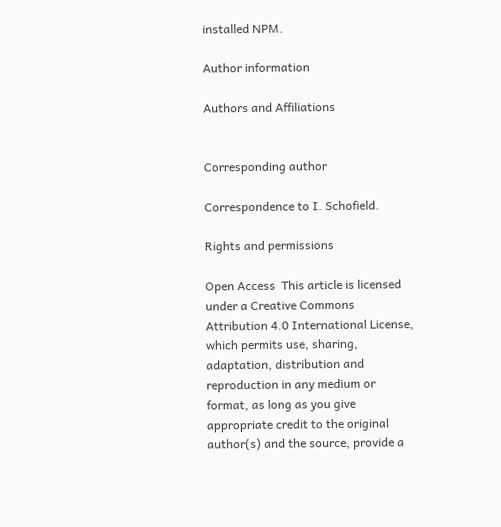installed NPM.

Author information

Authors and Affiliations


Corresponding author

Correspondence to I. Schofield.

Rights and permissions

Open Access  This article is licensed under a Creative Commons Attribution 4.0 International License, which permits use, sharing, adaptation, distribution and reproduction in any medium or format, as long as you give appropriate credit to the original author(s) and the source, provide a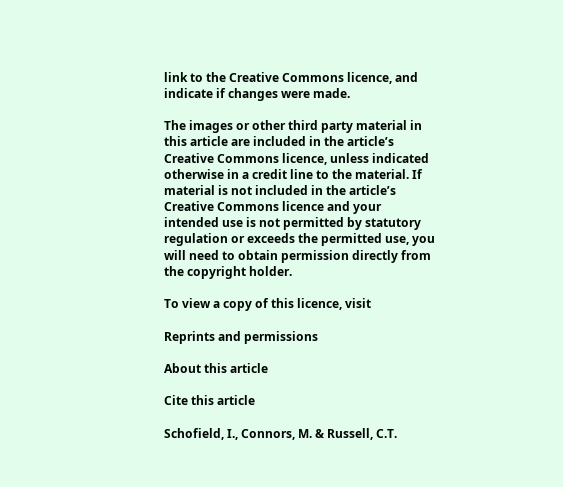link to the Creative Commons licence, and indicate if changes were made.

The images or other third party material in this article are included in the article’s Creative Commons licence, unless indicated otherwise in a credit line to the material. If material is not included in the article’s Creative Commons licence and your intended use is not permitted by statutory regulation or exceeds the permitted use, you will need to obtain permission directly from the copyright holder.

To view a copy of this licence, visit

Reprints and permissions

About this article

Cite this article

Schofield, I., Connors, M. & Russell, C.T.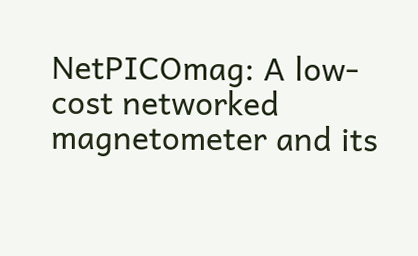NetPICOmag: A low-cost networked magnetometer and its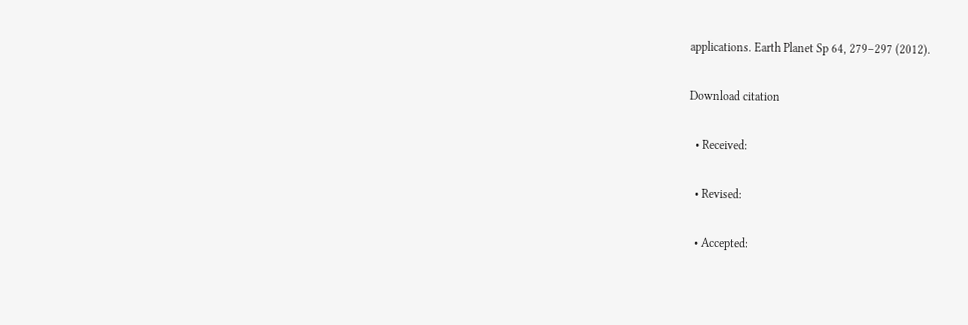applications. Earth Planet Sp 64, 279–297 (2012).

Download citation

  • Received:

  • Revised:

  • Accepted: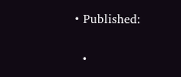• Published:

  •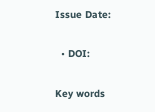Issue Date:

  • DOI:

Key words